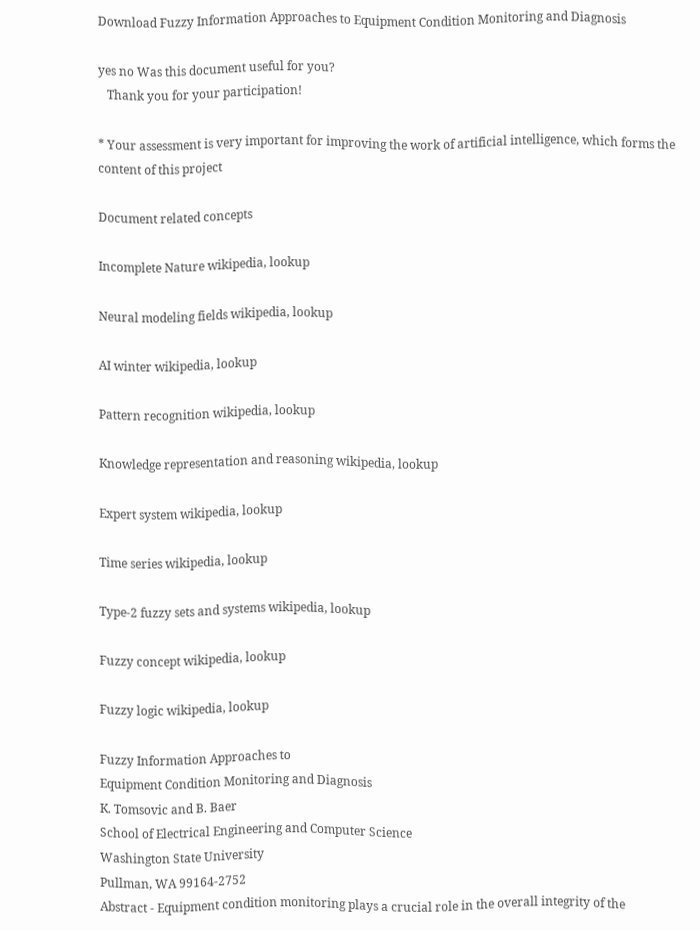Download Fuzzy Information Approaches to Equipment Condition Monitoring and Diagnosis

yes no Was this document useful for you?
   Thank you for your participation!

* Your assessment is very important for improving the work of artificial intelligence, which forms the content of this project

Document related concepts

Incomplete Nature wikipedia, lookup

Neural modeling fields wikipedia, lookup

AI winter wikipedia, lookup

Pattern recognition wikipedia, lookup

Knowledge representation and reasoning wikipedia, lookup

Expert system wikipedia, lookup

Time series wikipedia, lookup

Type-2 fuzzy sets and systems wikipedia, lookup

Fuzzy concept wikipedia, lookup

Fuzzy logic wikipedia, lookup

Fuzzy Information Approaches to
Equipment Condition Monitoring and Diagnosis
K. Tomsovic and B. Baer
School of Electrical Engineering and Computer Science
Washington State University
Pullman, WA 99164-2752
Abstract - Equipment condition monitoring plays a crucial role in the overall integrity of the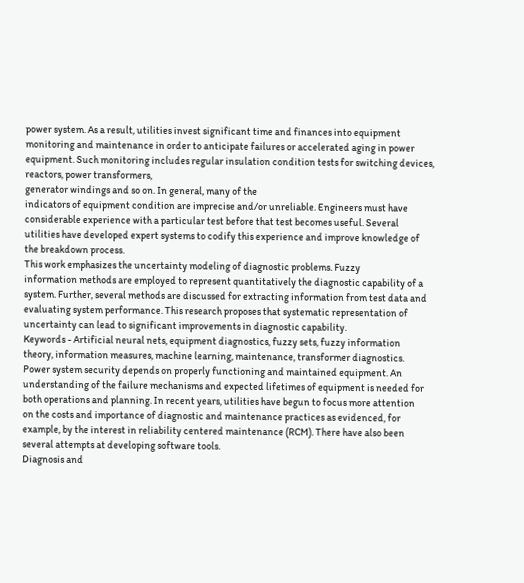power system. As a result, utilities invest significant time and finances into equipment
monitoring and maintenance in order to anticipate failures or accelerated aging in power
equipment. Such monitoring includes regular insulation condition tests for switching devices,
reactors, power transformers,
generator windings and so on. In general, many of the
indicators of equipment condition are imprecise and/or unreliable. Engineers must have
considerable experience with a particular test before that test becomes useful. Several
utilities have developed expert systems to codify this experience and improve knowledge of
the breakdown process.
This work emphasizes the uncertainty modeling of diagnostic problems. Fuzzy
information methods are employed to represent quantitatively the diagnostic capability of a
system. Further, several methods are discussed for extracting information from test data and
evaluating system performance. This research proposes that systematic representation of
uncertainty can lead to significant improvements in diagnostic capability.
Keywords - Artificial neural nets, equipment diagnostics, fuzzy sets, fuzzy information
theory, information measures, machine learning, maintenance, transformer diagnostics.
Power system security depends on properly functioning and maintained equipment. An
understanding of the failure mechanisms and expected lifetimes of equipment is needed for
both operations and planning. In recent years, utilities have begun to focus more attention
on the costs and importance of diagnostic and maintenance practices as evidenced, for
example, by the interest in reliability centered maintenance (RCM). There have also been
several attempts at developing software tools.
Diagnosis and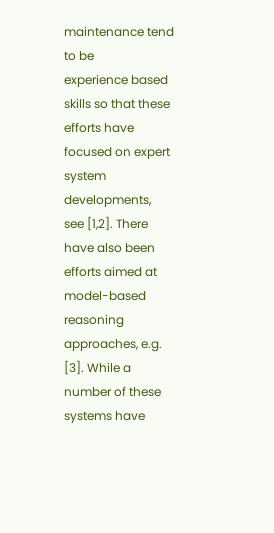maintenance tend to be
experience based skills so that these efforts have focused on expert system developments,
see [1,2]. There have also been efforts aimed at model-based reasoning approaches, e.g.
[3]. While a number of these systems have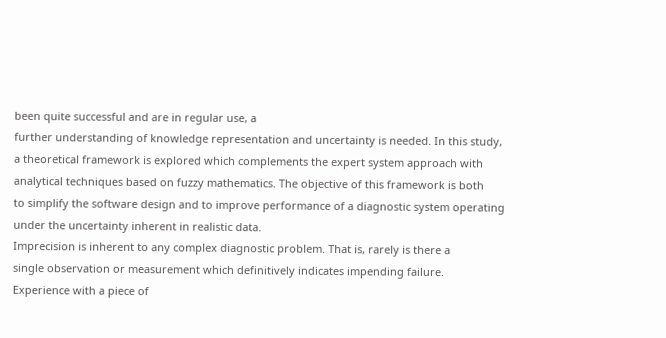been quite successful and are in regular use, a
further understanding of knowledge representation and uncertainty is needed. In this study,
a theoretical framework is explored which complements the expert system approach with
analytical techniques based on fuzzy mathematics. The objective of this framework is both
to simplify the software design and to improve performance of a diagnostic system operating
under the uncertainty inherent in realistic data.
Imprecision is inherent to any complex diagnostic problem. That is, rarely is there a
single observation or measurement which definitively indicates impending failure.
Experience with a piece of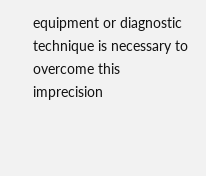equipment or diagnostic technique is necessary to overcome this
imprecision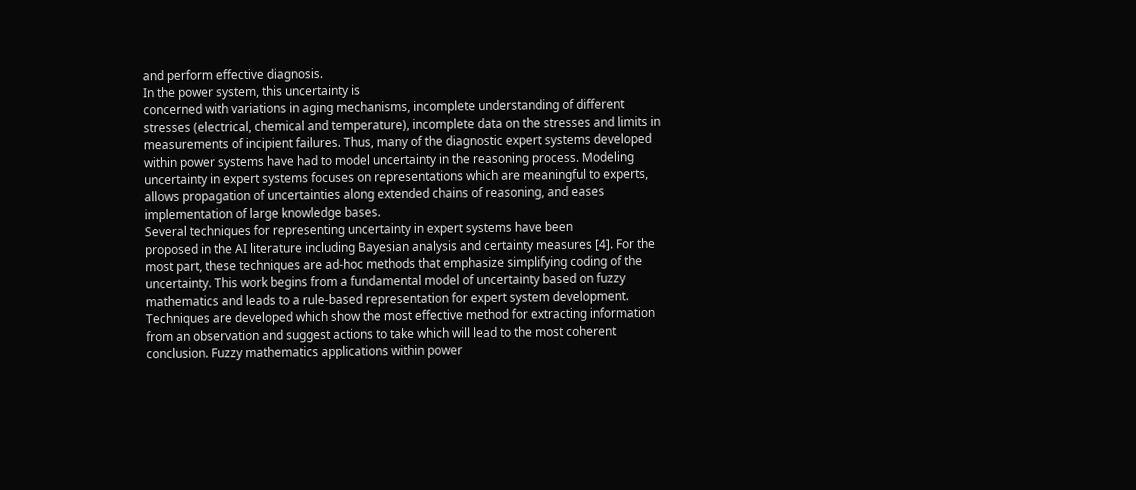and perform effective diagnosis.
In the power system, this uncertainty is
concerned with variations in aging mechanisms, incomplete understanding of different
stresses (electrical, chemical and temperature), incomplete data on the stresses and limits in
measurements of incipient failures. Thus, many of the diagnostic expert systems developed
within power systems have had to model uncertainty in the reasoning process. Modeling
uncertainty in expert systems focuses on representations which are meaningful to experts,
allows propagation of uncertainties along extended chains of reasoning, and eases
implementation of large knowledge bases.
Several techniques for representing uncertainty in expert systems have been
proposed in the AI literature including Bayesian analysis and certainty measures [4]. For the
most part, these techniques are ad-hoc methods that emphasize simplifying coding of the
uncertainty. This work begins from a fundamental model of uncertainty based on fuzzy
mathematics and leads to a rule-based representation for expert system development.
Techniques are developed which show the most effective method for extracting information
from an observation and suggest actions to take which will lead to the most coherent
conclusion. Fuzzy mathematics applications within power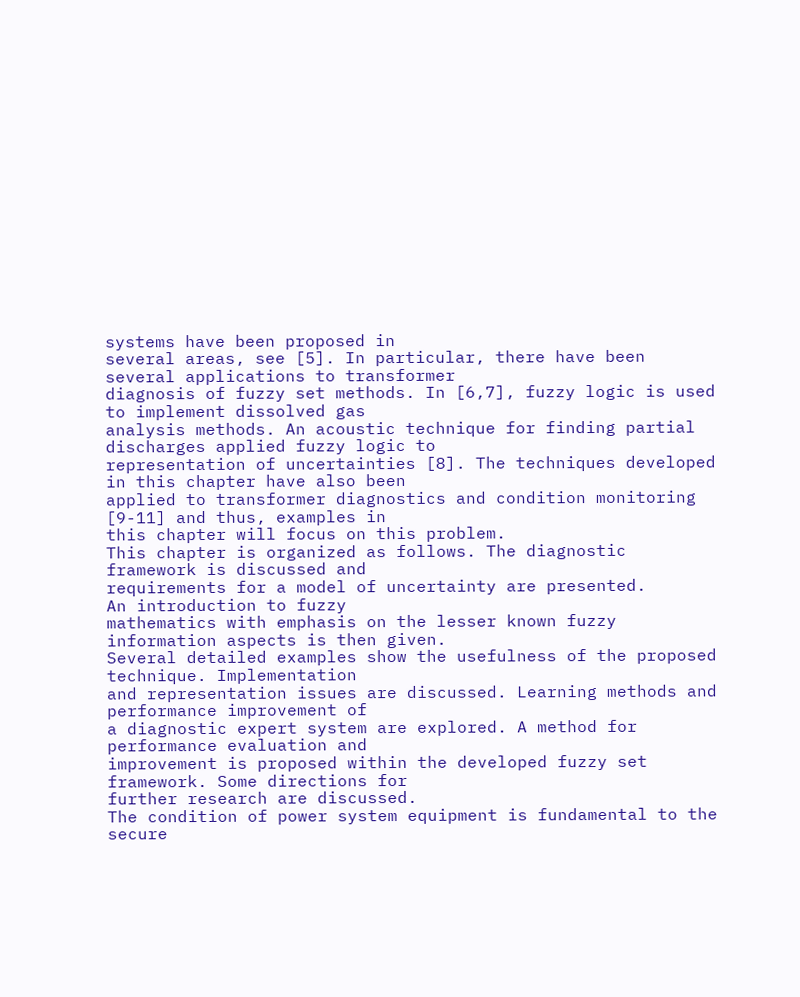systems have been proposed in
several areas, see [5]. In particular, there have been several applications to transformer
diagnosis of fuzzy set methods. In [6,7], fuzzy logic is used to implement dissolved gas
analysis methods. An acoustic technique for finding partial discharges applied fuzzy logic to
representation of uncertainties [8]. The techniques developed in this chapter have also been
applied to transformer diagnostics and condition monitoring [9-11] and thus, examples in
this chapter will focus on this problem.
This chapter is organized as follows. The diagnostic framework is discussed and
requirements for a model of uncertainty are presented.
An introduction to fuzzy
mathematics with emphasis on the lesser known fuzzy information aspects is then given.
Several detailed examples show the usefulness of the proposed technique. Implementation
and representation issues are discussed. Learning methods and performance improvement of
a diagnostic expert system are explored. A method for performance evaluation and
improvement is proposed within the developed fuzzy set framework. Some directions for
further research are discussed.
The condition of power system equipment is fundamental to the secure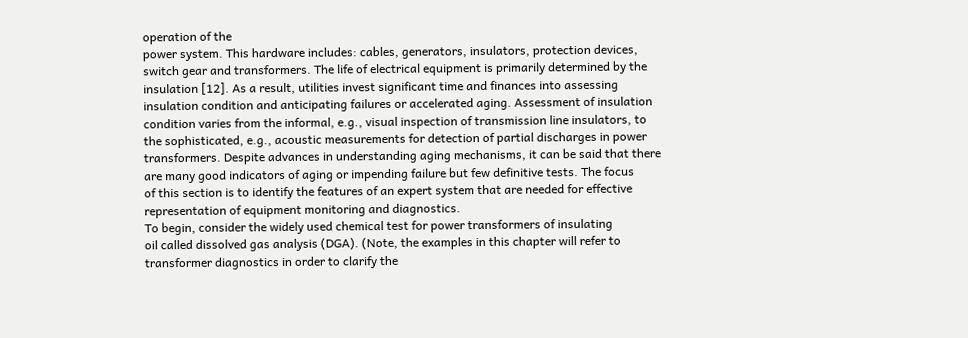operation of the
power system. This hardware includes: cables, generators, insulators, protection devices,
switch gear and transformers. The life of electrical equipment is primarily determined by the
insulation [12]. As a result, utilities invest significant time and finances into assessing
insulation condition and anticipating failures or accelerated aging. Assessment of insulation
condition varies from the informal, e.g., visual inspection of transmission line insulators, to
the sophisticated, e.g., acoustic measurements for detection of partial discharges in power
transformers. Despite advances in understanding aging mechanisms, it can be said that there
are many good indicators of aging or impending failure but few definitive tests. The focus
of this section is to identify the features of an expert system that are needed for effective
representation of equipment monitoring and diagnostics.
To begin, consider the widely used chemical test for power transformers of insulating
oil called dissolved gas analysis (DGA). (Note, the examples in this chapter will refer to
transformer diagnostics in order to clarify the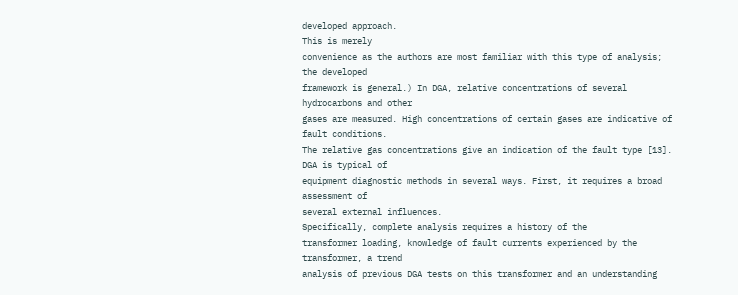developed approach.
This is merely
convenience as the authors are most familiar with this type of analysis; the developed
framework is general.) In DGA, relative concentrations of several hydrocarbons and other
gases are measured. High concentrations of certain gases are indicative of fault conditions.
The relative gas concentrations give an indication of the fault type [13]. DGA is typical of
equipment diagnostic methods in several ways. First, it requires a broad assessment of
several external influences.
Specifically, complete analysis requires a history of the
transformer loading, knowledge of fault currents experienced by the transformer, a trend
analysis of previous DGA tests on this transformer and an understanding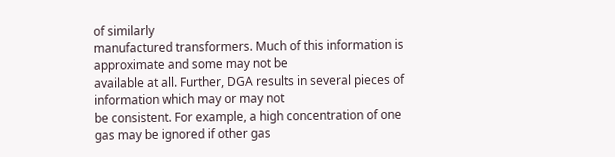of similarly
manufactured transformers. Much of this information is approximate and some may not be
available at all. Further, DGA results in several pieces of information which may or may not
be consistent. For example, a high concentration of one gas may be ignored if other gas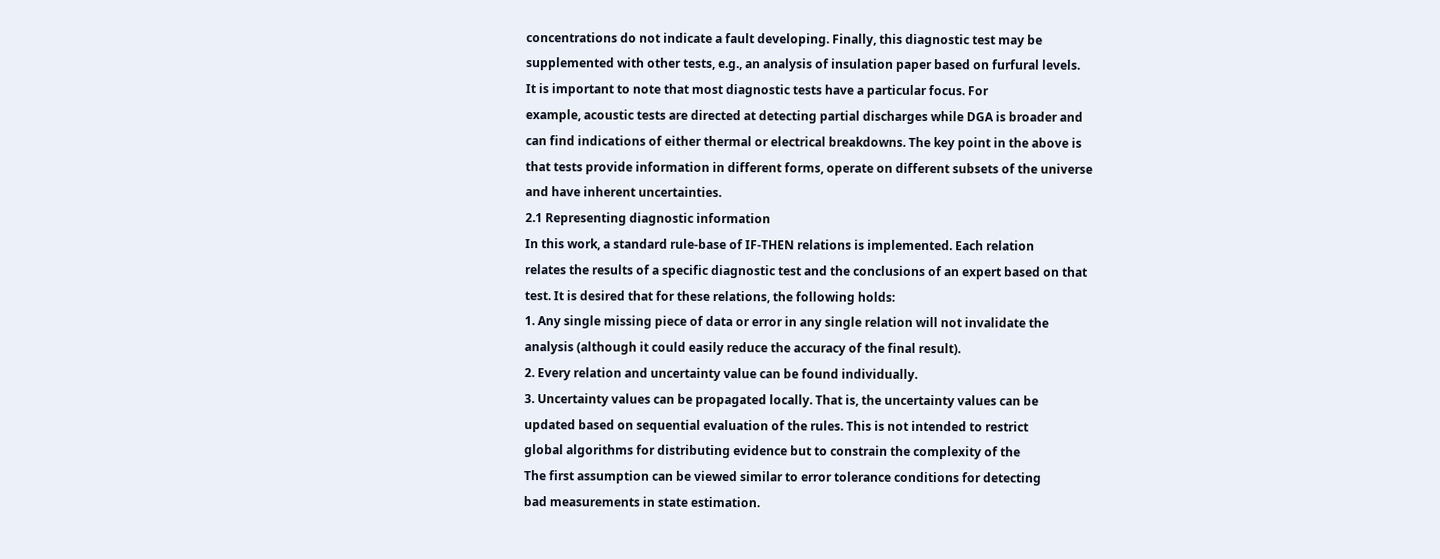concentrations do not indicate a fault developing. Finally, this diagnostic test may be
supplemented with other tests, e.g., an analysis of insulation paper based on furfural levels.
It is important to note that most diagnostic tests have a particular focus. For
example, acoustic tests are directed at detecting partial discharges while DGA is broader and
can find indications of either thermal or electrical breakdowns. The key point in the above is
that tests provide information in different forms, operate on different subsets of the universe
and have inherent uncertainties.
2.1 Representing diagnostic information
In this work, a standard rule-base of IF-THEN relations is implemented. Each relation
relates the results of a specific diagnostic test and the conclusions of an expert based on that
test. It is desired that for these relations, the following holds:
1. Any single missing piece of data or error in any single relation will not invalidate the
analysis (although it could easily reduce the accuracy of the final result).
2. Every relation and uncertainty value can be found individually.
3. Uncertainty values can be propagated locally. That is, the uncertainty values can be
updated based on sequential evaluation of the rules. This is not intended to restrict
global algorithms for distributing evidence but to constrain the complexity of the
The first assumption can be viewed similar to error tolerance conditions for detecting
bad measurements in state estimation.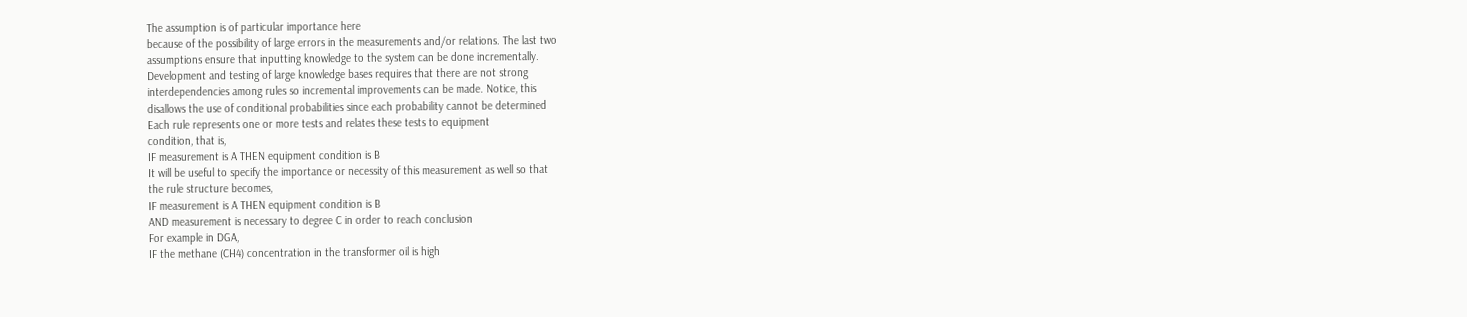The assumption is of particular importance here
because of the possibility of large errors in the measurements and/or relations. The last two
assumptions ensure that inputting knowledge to the system can be done incrementally.
Development and testing of large knowledge bases requires that there are not strong
interdependencies among rules so incremental improvements can be made. Notice, this
disallows the use of conditional probabilities since each probability cannot be determined
Each rule represents one or more tests and relates these tests to equipment
condition, that is,
IF measurement is A THEN equipment condition is B
It will be useful to specify the importance or necessity of this measurement as well so that
the rule structure becomes,
IF measurement is A THEN equipment condition is B
AND measurement is necessary to degree C in order to reach conclusion
For example in DGA,
IF the methane (CH4) concentration in the transformer oil is high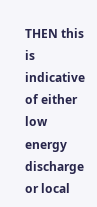THEN this is indicative of either low energy discharge or local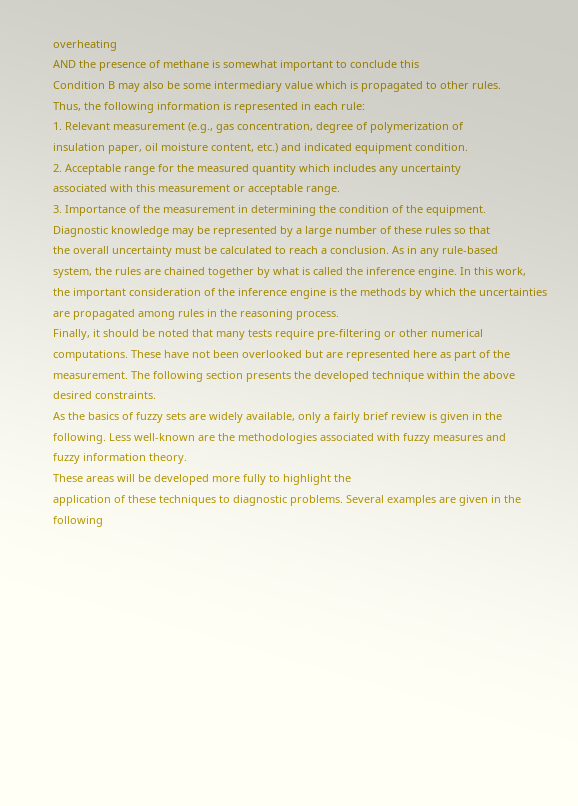overheating
AND the presence of methane is somewhat important to conclude this
Condition B may also be some intermediary value which is propagated to other rules.
Thus, the following information is represented in each rule:
1. Relevant measurement (e.g., gas concentration, degree of polymerization of
insulation paper, oil moisture content, etc.) and indicated equipment condition.
2. Acceptable range for the measured quantity which includes any uncertainty
associated with this measurement or acceptable range.
3. Importance of the measurement in determining the condition of the equipment.
Diagnostic knowledge may be represented by a large number of these rules so that
the overall uncertainty must be calculated to reach a conclusion. As in any rule-based
system, the rules are chained together by what is called the inference engine. In this work,
the important consideration of the inference engine is the methods by which the uncertainties
are propagated among rules in the reasoning process.
Finally, it should be noted that many tests require pre-filtering or other numerical
computations. These have not been overlooked but are represented here as part of the
measurement. The following section presents the developed technique within the above
desired constraints.
As the basics of fuzzy sets are widely available, only a fairly brief review is given in the
following. Less well-known are the methodologies associated with fuzzy measures and
fuzzy information theory.
These areas will be developed more fully to highlight the
application of these techniques to diagnostic problems. Several examples are given in the
following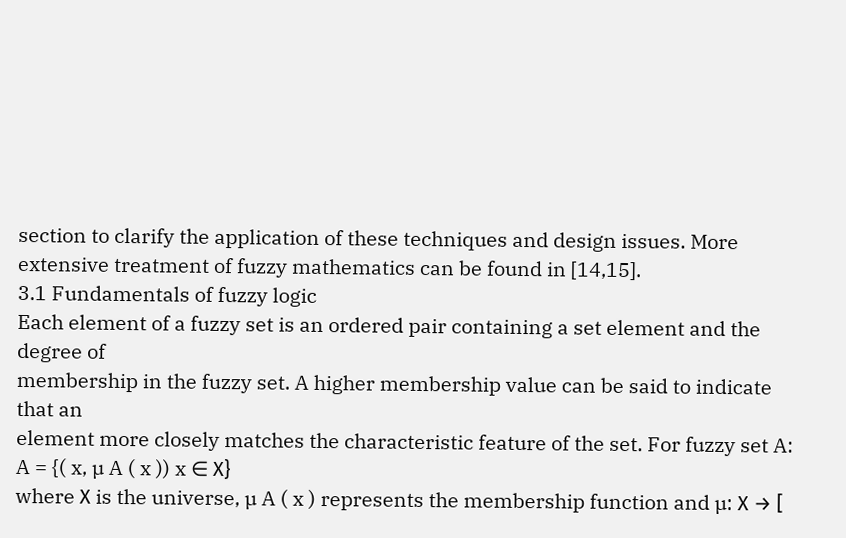section to clarify the application of these techniques and design issues. More
extensive treatment of fuzzy mathematics can be found in [14,15].
3.1 Fundamentals of fuzzy logic
Each element of a fuzzy set is an ordered pair containing a set element and the degree of
membership in the fuzzy set. A higher membership value can be said to indicate that an
element more closely matches the characteristic feature of the set. For fuzzy set A:
A = {( x, µ A ( x )) x ∈ Χ}
where Χ is the universe, µ A ( x ) represents the membership function and µ: Χ → [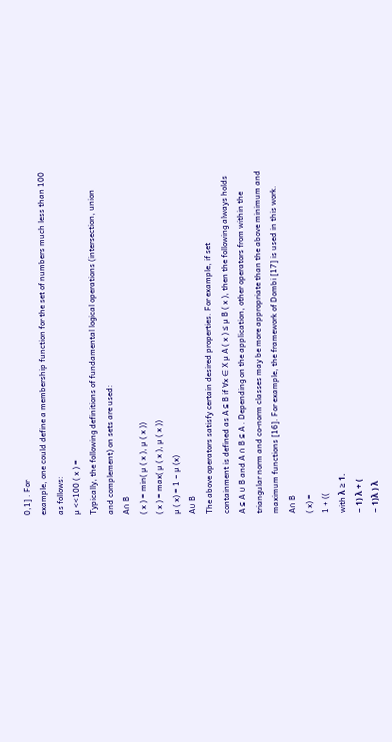0,1] . For
example, one could define a membership function for the set of numbers much less than 100
as follows:
µ <<100 ( x ) =
Typically, the following definitions of fundamental logical operations (intersection, union
and complement) on sets are used:
A∩ B
( x ) = min( µ ( x ), µ ( x ))
( x ) = max( µ ( x ), µ ( x ))
µ ( x) = 1 − µ (x)
A∪ B
The above operators satisfy certain desired properties. For example, if set
containment is defined as A ⊆ B if ∀x ∈ X µ A ( x ) ≤ µ B ( x ), then the following always holds
A ⊆ A ∪ B and A ∩ B ⊆ A . Depending on the application, other operators from within the
triangular norm and co-norm classes may be more appropriate than the above minimum and
maximum functions [16]. For example, the framework of Dombi [17] is used in this work.
A∩ B
( x) =
1 + ((
with λ ≥ 1.
− 1) λ + (
− 1)λ ) λ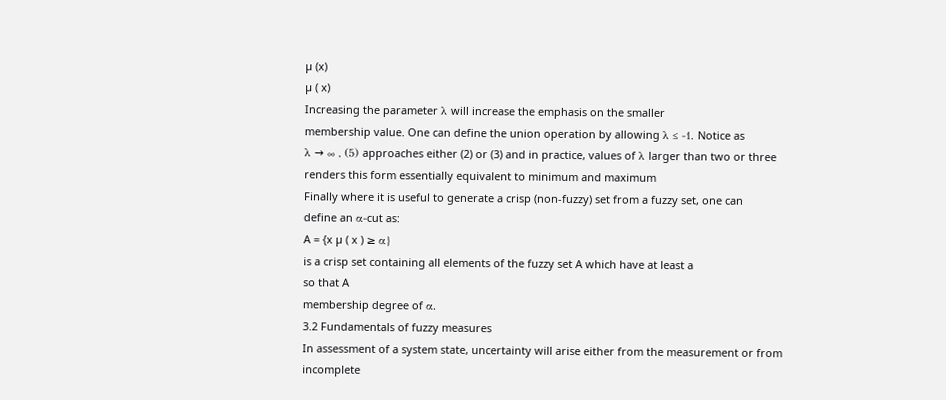µ (x)
µ ( x)
Increasing the parameter λ will increase the emphasis on the smaller
membership value. One can define the union operation by allowing λ ≤ -1. Notice as
λ → ∞ , (5) approaches either (2) or (3) and in practice, values of λ larger than two or three
renders this form essentially equivalent to minimum and maximum
Finally where it is useful to generate a crisp (non-fuzzy) set from a fuzzy set, one can
define an α-cut as:
A = {x µ ( x ) ≥ α}
is a crisp set containing all elements of the fuzzy set A which have at least a
so that A
membership degree of α.
3.2 Fundamentals of fuzzy measures
In assessment of a system state, uncertainty will arise either from the measurement or from
incomplete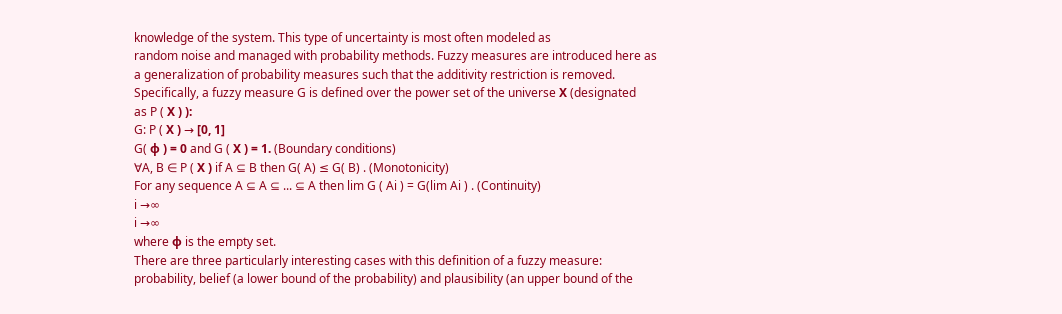knowledge of the system. This type of uncertainty is most often modeled as
random noise and managed with probability methods. Fuzzy measures are introduced here as
a generalization of probability measures such that the additivity restriction is removed.
Specifically, a fuzzy measure G is defined over the power set of the universe Χ (designated
as P ( Χ ) ):
G: P ( Χ ) → [0, 1]
G( φ ) = 0 and G ( Χ ) = 1. (Boundary conditions)
∀A, B ∈ P ( Χ ) if A ⊆ B then G( A) ≤ G( B) . (Monotonicity)
For any sequence A ⊆ A ⊆ ... ⊆ A then lim G ( Ai ) = G(lim Ai ) . (Continuity)
i →∞
i →∞
where φ is the empty set.
There are three particularly interesting cases with this definition of a fuzzy measure:
probability, belief (a lower bound of the probability) and plausibility (an upper bound of the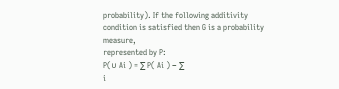probability). If the following additivity condition is satisfied then G is a probability measure,
represented by P:
P(∪ Ai ) = ∑ P( Ai ) − ∑
i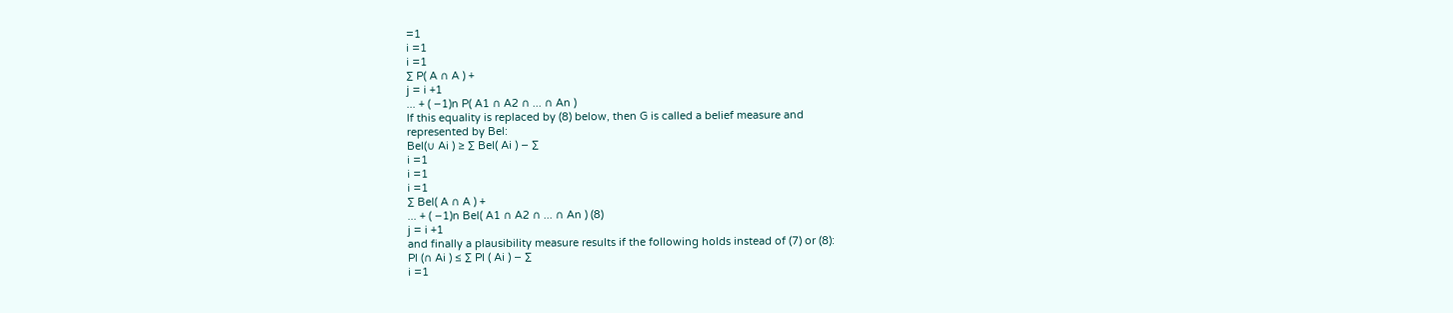=1
i =1
i =1
∑ P( A ∩ A ) +
j = i +1
... + ( −1)n P( A1 ∩ A2 ∩ ... ∩ An )
If this equality is replaced by (8) below, then G is called a belief measure and
represented by Bel:
Bel(∪ Ai ) ≥ ∑ Bel( Ai ) − ∑
i =1
i =1
i =1
∑ Bel( A ∩ A ) +
... + ( −1)n Bel( A1 ∩ A2 ∩ ... ∩ An ) (8)
j = i +1
and finally a plausibility measure results if the following holds instead of (7) or (8):
Pl (∩ Ai ) ≤ ∑ Pl ( Ai ) − ∑
i =1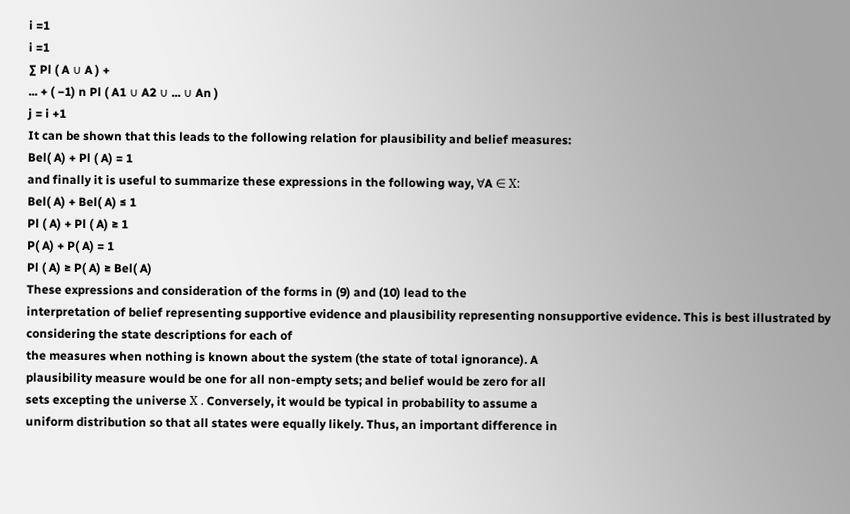i =1
i =1
∑ Pl ( A ∪ A ) +
... + ( −1) n Pl ( A1 ∪ A2 ∪ ... ∪ An )
j = i +1
It can be shown that this leads to the following relation for plausibility and belief measures:
Bel( A) + Pl ( A) = 1
and finally it is useful to summarize these expressions in the following way, ∀A ∈ Χ:
Bel( A) + Bel( A) ≤ 1
Pl ( A) + Pl ( A) ≥ 1
P( A) + P( A) = 1
Pl ( A) ≥ P( A) ≥ Bel( A)
These expressions and consideration of the forms in (9) and (10) lead to the
interpretation of belief representing supportive evidence and plausibility representing nonsupportive evidence. This is best illustrated by considering the state descriptions for each of
the measures when nothing is known about the system (the state of total ignorance). A
plausibility measure would be one for all non-empty sets; and belief would be zero for all
sets excepting the universe Χ . Conversely, it would be typical in probability to assume a
uniform distribution so that all states were equally likely. Thus, an important difference in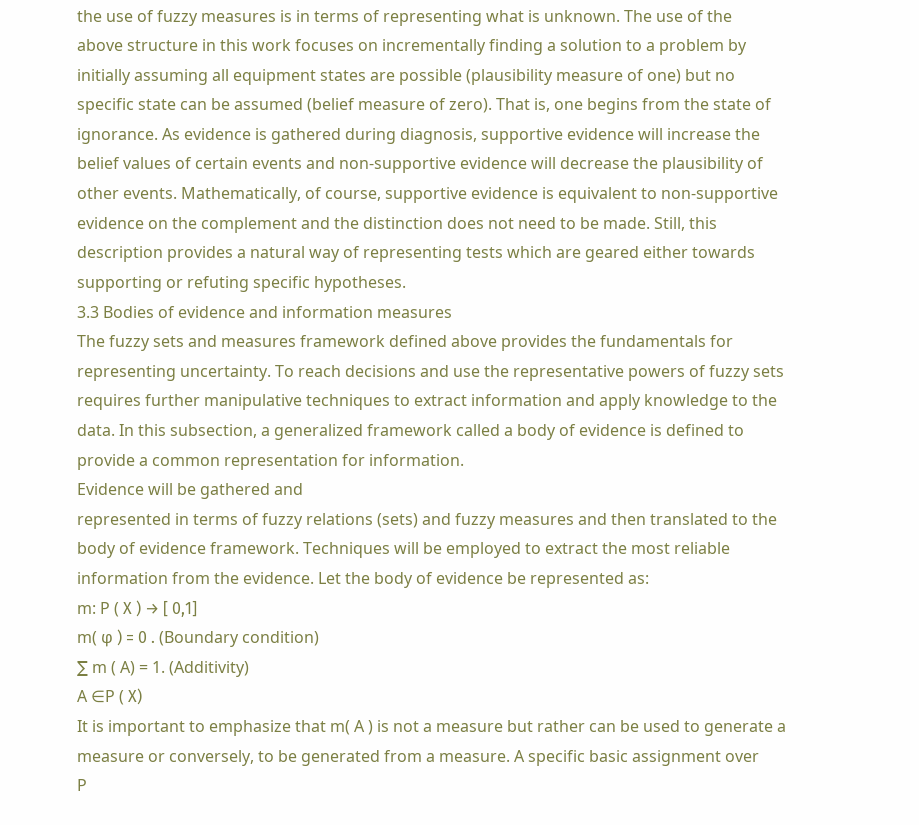the use of fuzzy measures is in terms of representing what is unknown. The use of the
above structure in this work focuses on incrementally finding a solution to a problem by
initially assuming all equipment states are possible (plausibility measure of one) but no
specific state can be assumed (belief measure of zero). That is, one begins from the state of
ignorance. As evidence is gathered during diagnosis, supportive evidence will increase the
belief values of certain events and non-supportive evidence will decrease the plausibility of
other events. Mathematically, of course, supportive evidence is equivalent to non-supportive
evidence on the complement and the distinction does not need to be made. Still, this
description provides a natural way of representing tests which are geared either towards
supporting or refuting specific hypotheses.
3.3 Bodies of evidence and information measures
The fuzzy sets and measures framework defined above provides the fundamentals for
representing uncertainty. To reach decisions and use the representative powers of fuzzy sets
requires further manipulative techniques to extract information and apply knowledge to the
data. In this subsection, a generalized framework called a body of evidence is defined to
provide a common representation for information.
Evidence will be gathered and
represented in terms of fuzzy relations (sets) and fuzzy measures and then translated to the
body of evidence framework. Techniques will be employed to extract the most reliable
information from the evidence. Let the body of evidence be represented as:
m: P ( Χ ) → [ 0,1]
m( φ ) = 0 . (Boundary condition)
∑ m ( A) = 1. (Additivity)
A ∈P ( Χ)
It is important to emphasize that m( A ) is not a measure but rather can be used to generate a
measure or conversely, to be generated from a measure. A specific basic assignment over
P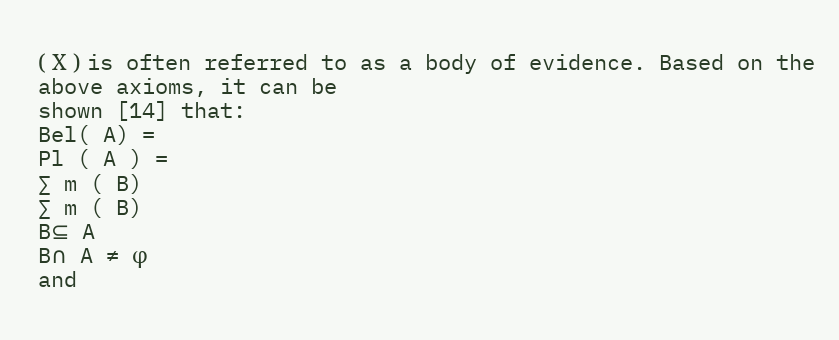( Χ ) is often referred to as a body of evidence. Based on the above axioms, it can be
shown [14] that:
Bel( A) =
Pl ( A ) =
∑ m ( B)
∑ m ( B)
B⊆ A
B∩ A ≠ φ
and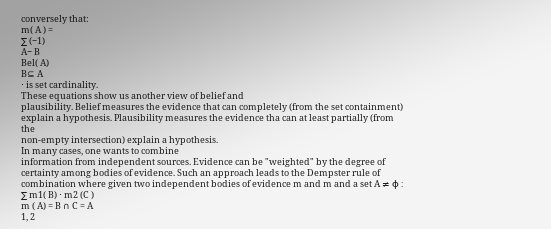conversely that:
m( A ) =
∑ (−1)
A− B
Bel( A)
B⊆ A
⋅ is set cardinality.
These equations show us another view of belief and
plausibility. Belief measures the evidence that can completely (from the set containment)
explain a hypothesis. Plausibility measures the evidence tha can at least partially (from the
non-empty intersection) explain a hypothesis.
In many cases, one wants to combine
information from independent sources. Evidence can be "weighted" by the degree of
certainty among bodies of evidence. Such an approach leads to the Dempster rule of
combination where given two independent bodies of evidence m and m and a set A ≠ φ :
∑ m1( B) ⋅ m2 (C )
m ( A) = B ∩ C = A
1, 2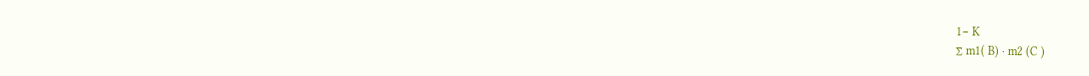1− K
∑ m1( B) ⋅ m2 (C )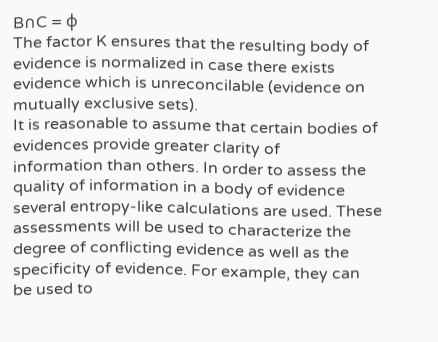B∩C = φ
The factor K ensures that the resulting body of evidence is normalized in case there exists
evidence which is unreconcilable (evidence on mutually exclusive sets).
It is reasonable to assume that certain bodies of evidences provide greater clarity of
information than others. In order to assess the quality of information in a body of evidence
several entropy-like calculations are used. These assessments will be used to characterize the
degree of conflicting evidence as well as the specificity of evidence. For example, they can
be used to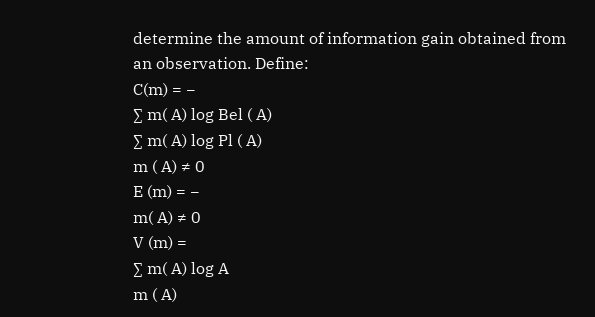determine the amount of information gain obtained from an observation. Define:
C(m) = −
∑ m( A) log Bel ( A)
∑ m( A) log Pl ( A)
m ( A) ≠ 0
E (m) = −
m( A) ≠ 0
V (m) =
∑ m( A) log A
m ( A)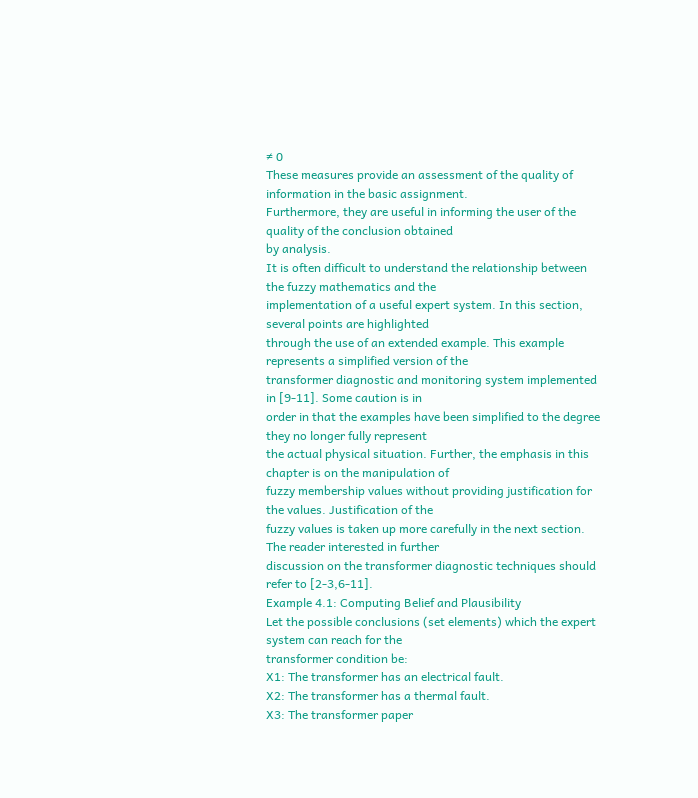≠ 0
These measures provide an assessment of the quality of information in the basic assignment.
Furthermore, they are useful in informing the user of the quality of the conclusion obtained
by analysis.
It is often difficult to understand the relationship between the fuzzy mathematics and the
implementation of a useful expert system. In this section, several points are highlighted
through the use of an extended example. This example represents a simplified version of the
transformer diagnostic and monitoring system implemented in [9-11]. Some caution is in
order in that the examples have been simplified to the degree they no longer fully represent
the actual physical situation. Further, the emphasis in this chapter is on the manipulation of
fuzzy membership values without providing justification for the values. Justification of the
fuzzy values is taken up more carefully in the next section. The reader interested in further
discussion on the transformer diagnostic techniques should refer to [2-3,6-11].
Example 4.1: Computing Belief and Plausibility
Let the possible conclusions (set elements) which the expert system can reach for the
transformer condition be:
X1: The transformer has an electrical fault.
X2: The transformer has a thermal fault.
X3: The transformer paper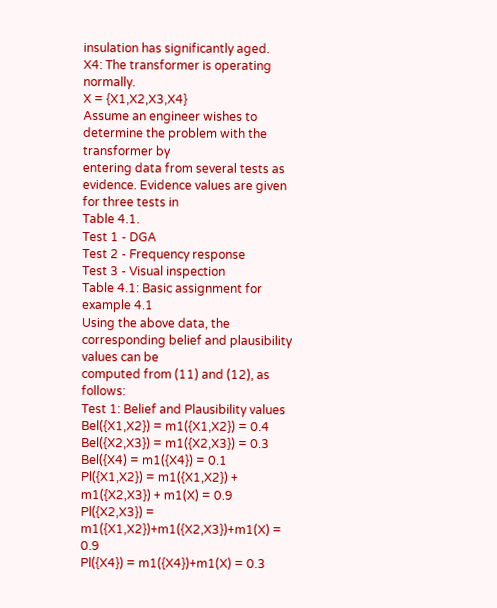insulation has significantly aged.
X4: The transformer is operating normally.
X = {X1,X2,X3,X4}
Assume an engineer wishes to determine the problem with the transformer by
entering data from several tests as evidence. Evidence values are given for three tests in
Table 4.1.
Test 1 - DGA
Test 2 - Frequency response
Test 3 - Visual inspection
Table 4.1: Basic assignment for example 4.1
Using the above data, the corresponding belief and plausibility values can be
computed from (11) and (12), as follows:
Test 1: Belief and Plausibility values
Bel({X1,X2}) = m1({X1,X2}) = 0.4
Bel({X2,X3}) = m1({X2,X3}) = 0.3
Bel({X4) = m1({X4}) = 0.1
Pl({X1,X2}) = m1({X1,X2}) + m1({X2,X3}) + m1(X) = 0.9
Pl({X2,X3}) = m1({X1,X2})+m1({X2,X3})+m1(X) = 0.9
Pl({X4}) = m1({X4})+m1(X) = 0.3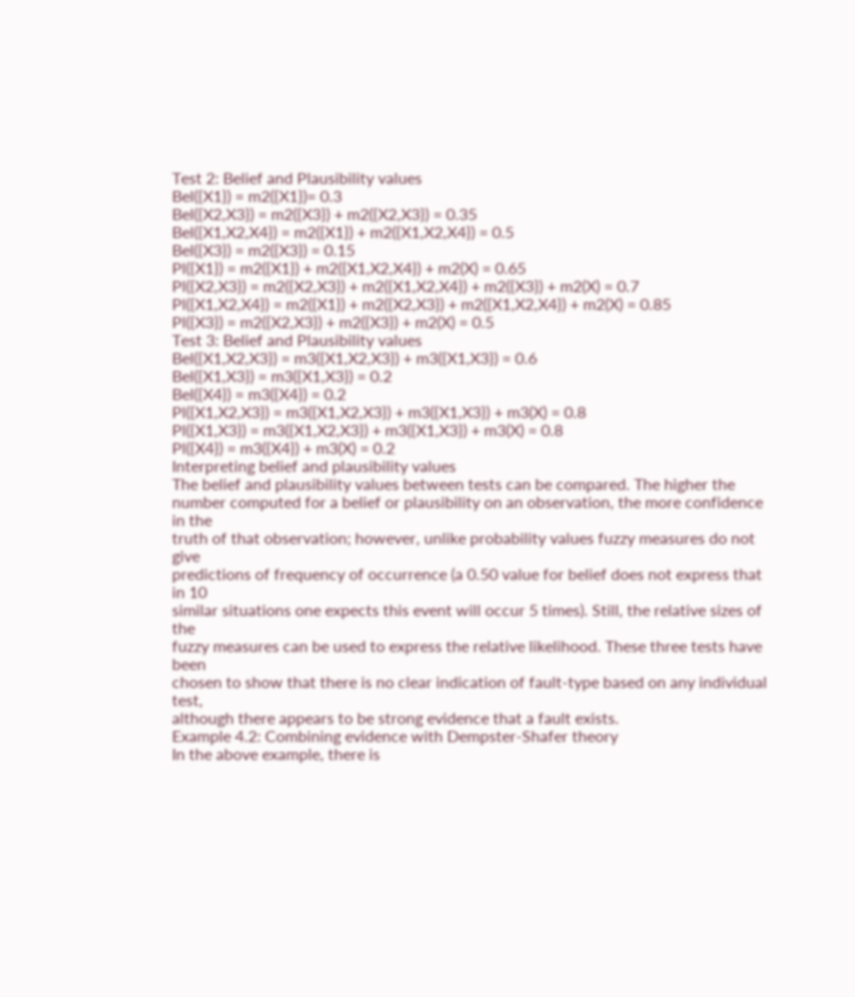Test 2: Belief and Plausibility values
Bel({X1}) = m2({X1})= 0.3
Bel({X2,X3}) = m2({X3}) + m2({X2,X3}) = 0.35
Bel({X1,X2,X4}) = m2({X1}) + m2({X1,X2,X4}) = 0.5
Bel({X3}) = m2({X3}) = 0.15
Pl({X1}) = m2({X1}) + m2({X1,X2,X4}) + m2(X) = 0.65
Pl({X2,X3}) = m2({X2,X3}) + m2({X1,X2,X4}) + m2({X3}) + m2(X) = 0.7
Pl({X1,X2,X4}) = m2({X1}) + m2({X2,X3}) + m2({X1,X2,X4}) + m2(X) = 0.85
Pl({X3}) = m2({X2,X3}) + m2({X3}) + m2(X) = 0.5
Test 3: Belief and Plausibility values
Bel({X1,X2,X3}) = m3({X1,X2,X3}) + m3({X1,X3}) = 0.6
Bel({X1,X3}) = m3({X1,X3}) = 0.2
Bel({X4}) = m3({X4}) = 0.2
Pl({X1,X2,X3}) = m3({X1,X2,X3}) + m3({X1,X3}) + m3(X) = 0.8
Pl({X1,X3}) = m3({X1,X2,X3}) + m3({X1,X3}) + m3(X) = 0.8
Pl({X4}) = m3({X4}) + m3(X) = 0.2
Interpreting belief and plausibility values
The belief and plausibility values between tests can be compared. The higher the
number computed for a belief or plausibility on an observation, the more confidence in the
truth of that observation; however, unlike probability values fuzzy measures do not give
predictions of frequency of occurrence (a 0.50 value for belief does not express that in 10
similar situations one expects this event will occur 5 times). Still, the relative sizes of the
fuzzy measures can be used to express the relative likelihood. These three tests have been
chosen to show that there is no clear indication of fault-type based on any individual test,
although there appears to be strong evidence that a fault exists.
Example 4.2: Combining evidence with Dempster-Shafer theory
In the above example, there is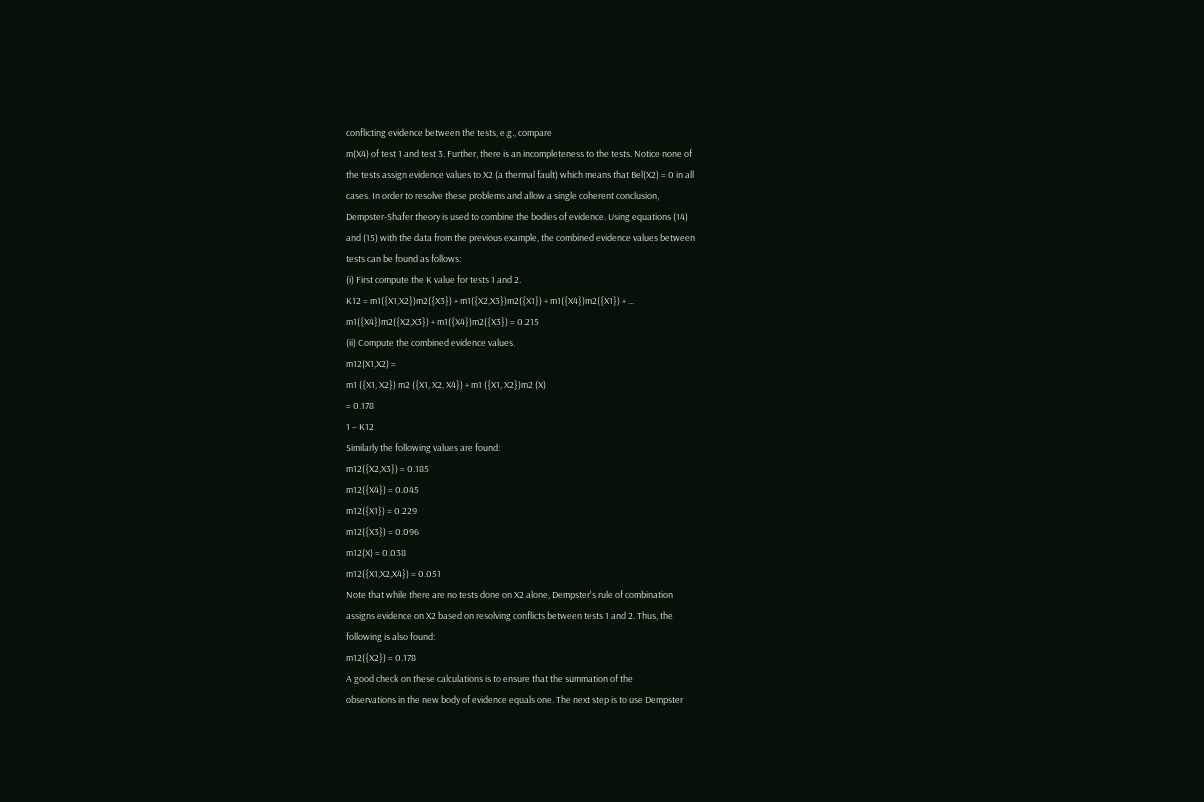conflicting evidence between the tests, e.g., compare
m(X4) of test 1 and test 3. Further, there is an incompleteness to the tests. Notice none of
the tests assign evidence values to X2 (a thermal fault) which means that Bel(X2) = 0 in all
cases. In order to resolve these problems and allow a single coherent conclusion,
Dempster-Shafer theory is used to combine the bodies of evidence. Using equations (14)
and (15) with the data from the previous example, the combined evidence values between
tests can be found as follows:
(i) First compute the K value for tests 1 and 2.
K12 = m1({X1,X2})m2({X3}) + m1({X2,X3})m2({X1}) + m1({X4})m2({X1}) + ...
m1({X4})m2({X2,X3}) + m1({X4})m2({X3}) = 0.215
(ii) Compute the combined evidence values.
m12(X1,X2) =
m1 ({X1, X2}) m2 ({X1, X2, X4}) + m1 ({X1, X2})m2 (X)
= 0.178
1 − K12
Similarly the following values are found:
m12({X2,X3}) = 0.185
m12({X4}) = 0.045
m12({X1}) = 0.229
m12({X3}) = 0.096
m12(X) = 0.038
m12({X1,X2,X4}) = 0.051
Note that while there are no tests done on X2 alone, Dempster's rule of combination
assigns evidence on X2 based on resolving conflicts between tests 1 and 2. Thus, the
following is also found:
m12({X2}) = 0.178
A good check on these calculations is to ensure that the summation of the
observations in the new body of evidence equals one. The next step is to use Dempster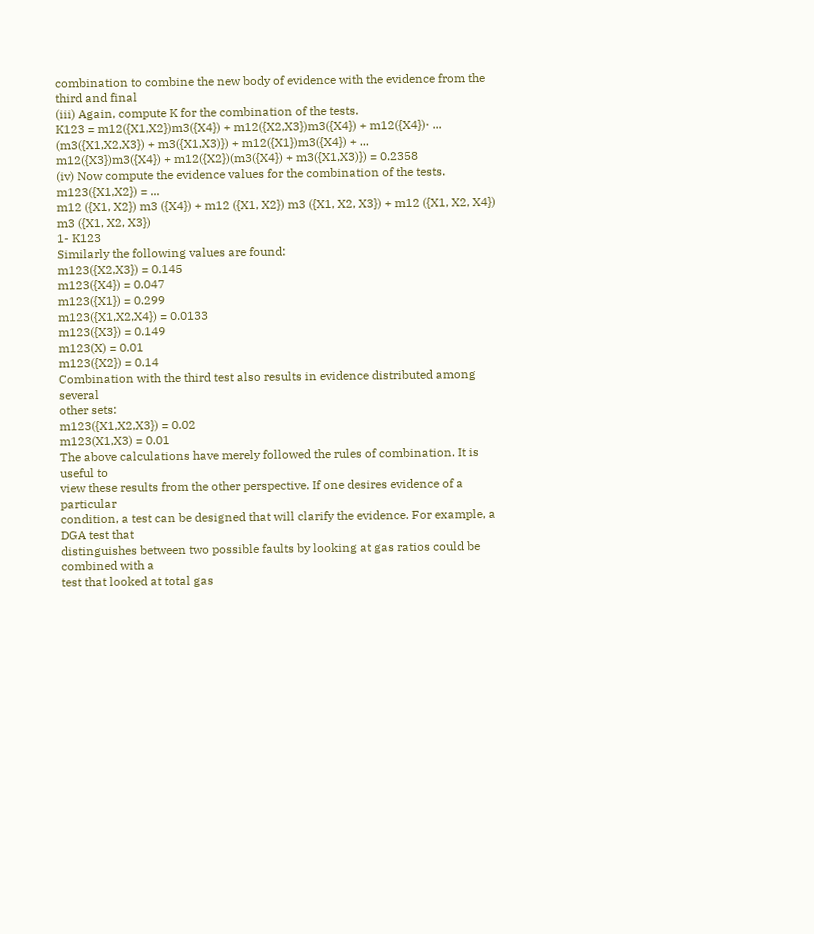combination to combine the new body of evidence with the evidence from the third and final
(iii) Again, compute K for the combination of the tests.
K123 = m12({X1,X2})m3({X4}) + m12({X2,X3})m3({X4}) + m12({X4})⋅ ...
(m3({X1,X2,X3}) + m3({X1,X3)}) + m12({X1})m3({X4}) + ...
m12({X3})m3({X4}) + m12({X2})(m3({X4}) + m3({X1,X3)}) = 0.2358
(iv) Now compute the evidence values for the combination of the tests.
m123({X1,X2}) = ...
m12 ({X1, X2}) m3 ({X4}) + m12 ({X1, X2}) m3 ({X1, X2, X3}) + m12 ({X1, X2, X4}) m3 ({X1, X2, X3})
1- K123
Similarly the following values are found:
m123({X2,X3}) = 0.145
m123({X4}) = 0.047
m123({X1}) = 0.299
m123({X1,X2,X4}) = 0.0133
m123({X3}) = 0.149
m123(X) = 0.01
m123({X2}) = 0.14
Combination with the third test also results in evidence distributed among several
other sets:
m123({X1,X2,X3}) = 0.02
m123(X1,X3) = 0.01
The above calculations have merely followed the rules of combination. It is useful to
view these results from the other perspective. If one desires evidence of a particular
condition, a test can be designed that will clarify the evidence. For example, a DGA test that
distinguishes between two possible faults by looking at gas ratios could be combined with a
test that looked at total gas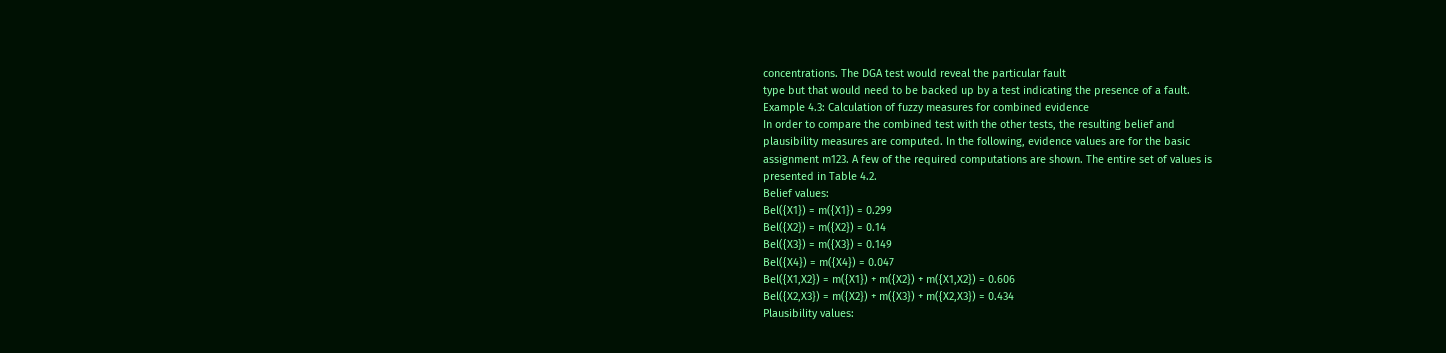concentrations. The DGA test would reveal the particular fault
type but that would need to be backed up by a test indicating the presence of a fault.
Example 4.3: Calculation of fuzzy measures for combined evidence
In order to compare the combined test with the other tests, the resulting belief and
plausibility measures are computed. In the following, evidence values are for the basic
assignment m123. A few of the required computations are shown. The entire set of values is
presented in Table 4.2.
Belief values:
Bel({X1}) = m({X1}) = 0.299
Bel({X2}) = m({X2}) = 0.14
Bel({X3}) = m({X3}) = 0.149
Bel({X4}) = m({X4}) = 0.047
Bel({X1,X2}) = m({X1}) + m({X2}) + m({X1,X2}) = 0.606
Bel({X2,X3}) = m({X2}) + m({X3}) + m({X2,X3}) = 0.434
Plausibility values: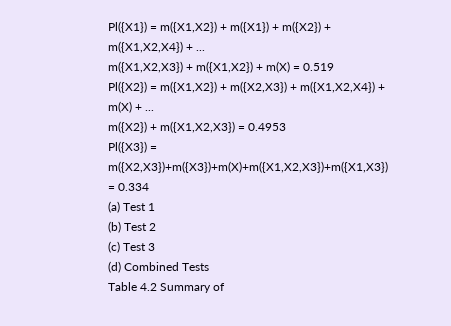Pl({X1}) = m({X1,X2}) + m({X1}) + m({X2}) + m({X1,X2,X4}) + ...
m({X1,X2,X3}) + m({X1,X2}) + m(X) = 0.519
Pl({X2}) = m({X1,X2}) + m({X2,X3}) + m({X1,X2,X4}) + m(X) + ...
m({X2}) + m({X1,X2,X3}) = 0.4953
Pl({X3}) = m({X2,X3})+m({X3})+m(X)+m({X1,X2,X3})+m({X1,X3}) = 0.334
(a) Test 1
(b) Test 2
(c) Test 3
(d) Combined Tests
Table 4.2 Summary of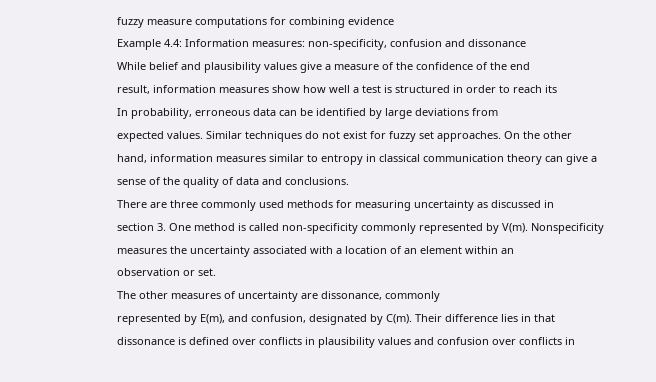fuzzy measure computations for combining evidence
Example 4.4: Information measures: non-specificity, confusion and dissonance
While belief and plausibility values give a measure of the confidence of the end
result, information measures show how well a test is structured in order to reach its
In probability, erroneous data can be identified by large deviations from
expected values. Similar techniques do not exist for fuzzy set approaches. On the other
hand, information measures similar to entropy in classical communication theory can give a
sense of the quality of data and conclusions.
There are three commonly used methods for measuring uncertainty as discussed in
section 3. One method is called non-specificity commonly represented by V(m). Nonspecificity measures the uncertainty associated with a location of an element within an
observation or set.
The other measures of uncertainty are dissonance, commonly
represented by E(m), and confusion, designated by C(m). Their difference lies in that
dissonance is defined over conflicts in plausibility values and confusion over conflicts in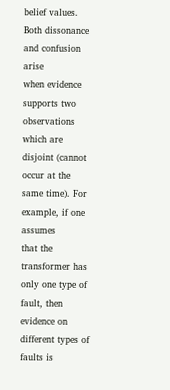belief values.
Both dissonance and confusion arise
when evidence supports two
observations which are disjoint (cannot occur at the same time). For example, if one assumes
that the transformer has only one type of fault, then evidence on different types of faults is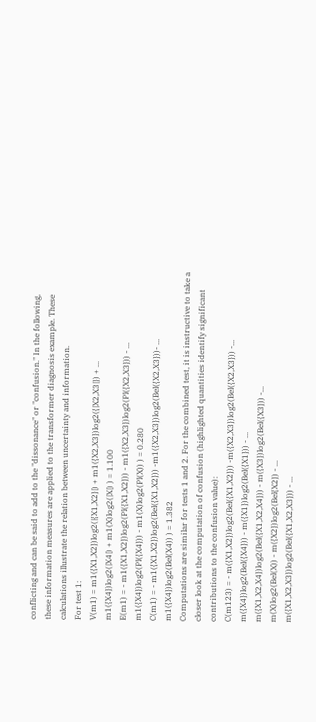conflicting and can be said to add to the "dissonance" or "confusion." In the following,
these information measures are applied to the transformer diagnosis example. These
calculations illustrate the relation between uncertainty and information.
For test 1:
V(m1) = m1({X1,X2})log2(|{X1,X2}|) + m1({X2,X3})log2({|X2,X3|}) + ...
m1({X4})log2(|X4|) + m1(X)log2(|X|) ) = 1.100
E(m1) = - m1({X1,X2})log2(Pl({X1,X2})) - m1({X2,X3})log2(Pl({X2,X3})) - ...
m1({X4})log2(Pl({X4})) - m1(X)log2(Pl(X)) ) = 0.280
C(m1) = - m1({X1,X2})log2(Bel({X1,X2})) -m1({X2,X3})log2(Bel({X2,X3}))- ...
m1({X4})log2(Bel(X4)) ) = 1.382
Computations are similar for tests 1 and 2. For the combined test, it is instructive to take a
closer look at the computation of confusion (highlighted quantities identify significant
contributions to the confusion value):
C(m123) = - m({X1,X2})log2(Bel({X1,X2})) -m({X2,X3})log2(Bel({X2,X3})) -...
m({X4})log2(Bel({X4})) - m({X1})log2(Bel({X1})) - ...
m({X1,X2,X4})log2(Bel({X1,X2,X4})) - m({X3})log2(Bel({X3})) -...
m(X)log2(Bel(X)) - m({X2})log2(Bel{X2}) - ...
m({X1,X2,X3})log2(Bel({X1,X2,X3})) - ...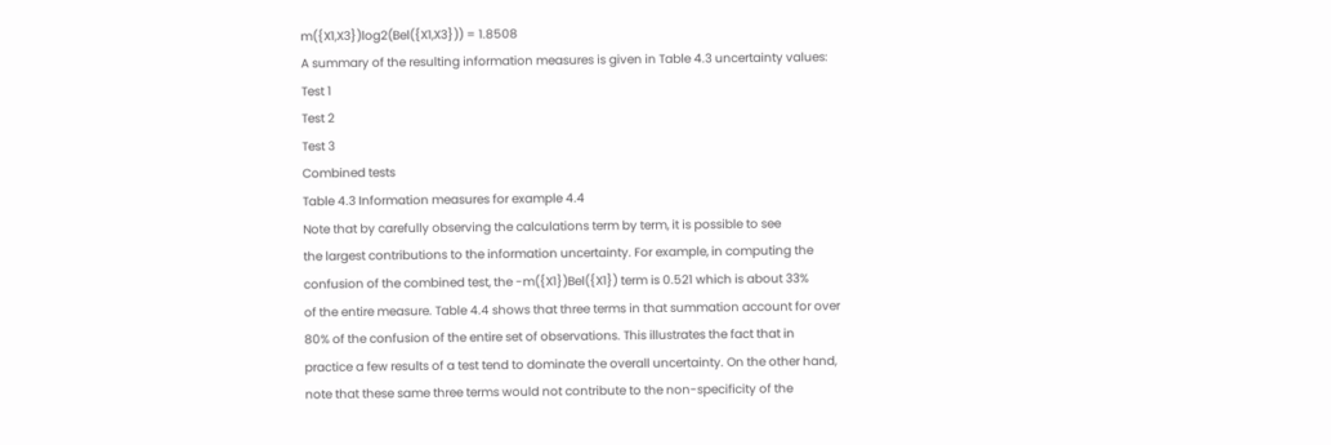m({X1,X3})log2(Bel({X1,X3})) = 1.8508
A summary of the resulting information measures is given in Table 4.3 uncertainty values:
Test 1
Test 2
Test 3
Combined tests
Table 4.3 Information measures for example 4.4
Note that by carefully observing the calculations term by term, it is possible to see
the largest contributions to the information uncertainty. For example, in computing the
confusion of the combined test, the -m({X1})Bel({X1}) term is 0.521 which is about 33%
of the entire measure. Table 4.4 shows that three terms in that summation account for over
80% of the confusion of the entire set of observations. This illustrates the fact that in
practice a few results of a test tend to dominate the overall uncertainty. On the other hand,
note that these same three terms would not contribute to the non-specificity of the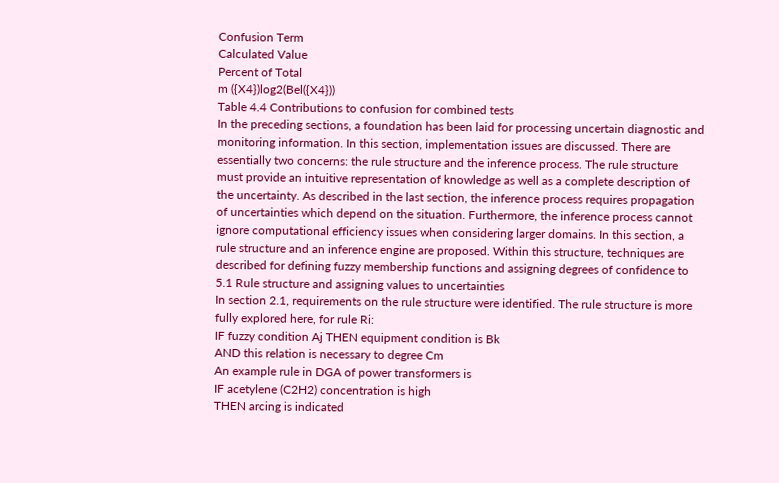Confusion Term
Calculated Value
Percent of Total
m ({X4})log2(Bel({X4}))
Table 4.4 Contributions to confusion for combined tests
In the preceding sections, a foundation has been laid for processing uncertain diagnostic and
monitoring information. In this section, implementation issues are discussed. There are
essentially two concerns: the rule structure and the inference process. The rule structure
must provide an intuitive representation of knowledge as well as a complete description of
the uncertainty. As described in the last section, the inference process requires propagation
of uncertainties which depend on the situation. Furthermore, the inference process cannot
ignore computational efficiency issues when considering larger domains. In this section, a
rule structure and an inference engine are proposed. Within this structure, techniques are
described for defining fuzzy membership functions and assigning degrees of confidence to
5.1 Rule structure and assigning values to uncertainties
In section 2.1, requirements on the rule structure were identified. The rule structure is more
fully explored here, for rule Ri:
IF fuzzy condition Aj THEN equipment condition is Bk
AND this relation is necessary to degree Cm
An example rule in DGA of power transformers is
IF acetylene (C2H2) concentration is high
THEN arcing is indicated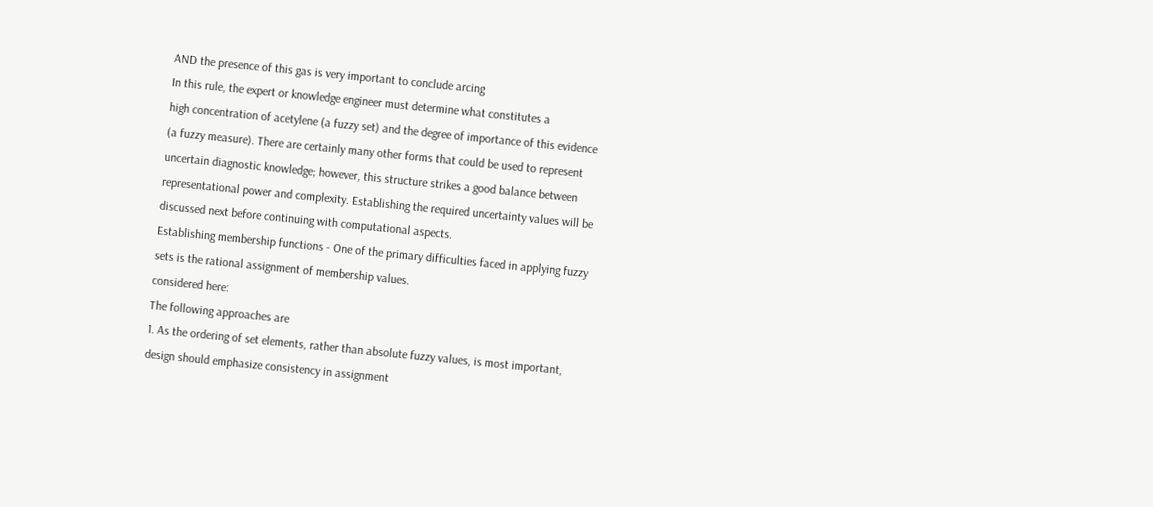AND the presence of this gas is very important to conclude arcing
In this rule, the expert or knowledge engineer must determine what constitutes a
high concentration of acetylene (a fuzzy set) and the degree of importance of this evidence
(a fuzzy measure). There are certainly many other forms that could be used to represent
uncertain diagnostic knowledge; however, this structure strikes a good balance between
representational power and complexity. Establishing the required uncertainty values will be
discussed next before continuing with computational aspects.
Establishing membership functions - One of the primary difficulties faced in applying fuzzy
sets is the rational assignment of membership values.
considered here:
The following approaches are
1. As the ordering of set elements, rather than absolute fuzzy values, is most important,
design should emphasize consistency in assignment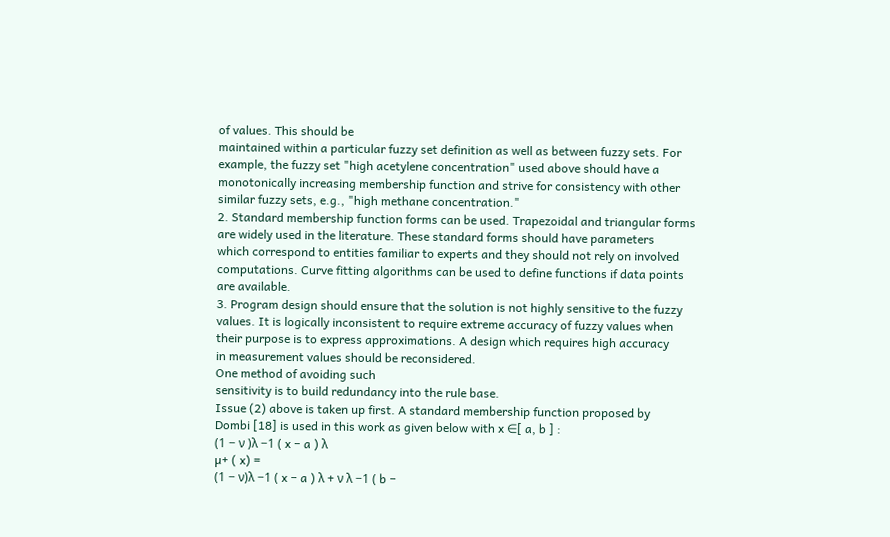of values. This should be
maintained within a particular fuzzy set definition as well as between fuzzy sets. For
example, the fuzzy set "high acetylene concentration" used above should have a
monotonically increasing membership function and strive for consistency with other
similar fuzzy sets, e.g., "high methane concentration."
2. Standard membership function forms can be used. Trapezoidal and triangular forms
are widely used in the literature. These standard forms should have parameters
which correspond to entities familiar to experts and they should not rely on involved
computations. Curve fitting algorithms can be used to define functions if data points
are available.
3. Program design should ensure that the solution is not highly sensitive to the fuzzy
values. It is logically inconsistent to require extreme accuracy of fuzzy values when
their purpose is to express approximations. A design which requires high accuracy
in measurement values should be reconsidered.
One method of avoiding such
sensitivity is to build redundancy into the rule base.
Issue (2) above is taken up first. A standard membership function proposed by
Dombi [18] is used in this work as given below with x ∈[ a, b ] :
(1 − ν )λ −1 ( x − a ) λ
µ+ ( x) =
(1 − ν)λ −1 ( x − a ) λ + ν λ −1 ( b −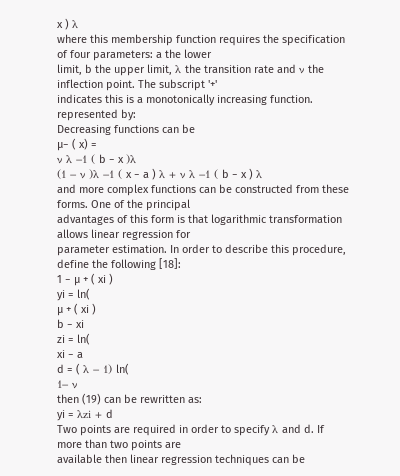x ) λ
where this membership function requires the specification of four parameters: a the lower
limit, b the upper limit, λ the transition rate and ν the inflection point. The subscript '+'
indicates this is a monotonically increasing function.
represented by:
Decreasing functions can be
µ− ( x) =
ν λ −1 ( b − x )λ
(1 − ν )λ −1 ( x − a ) λ + ν λ −1 ( b − x ) λ
and more complex functions can be constructed from these forms. One of the principal
advantages of this form is that logarithmic transformation allows linear regression for
parameter estimation. In order to describe this procedure, define the following [18]:
1 − µ + ( xi )
yi = ln(
µ + ( xi )
b − xi
zi = ln(
xi − a
d = ( λ − 1) ln(
1− ν
then (19) can be rewritten as:
yi = λzi + d
Two points are required in order to specify λ and d. If more than two points are
available then linear regression techniques can be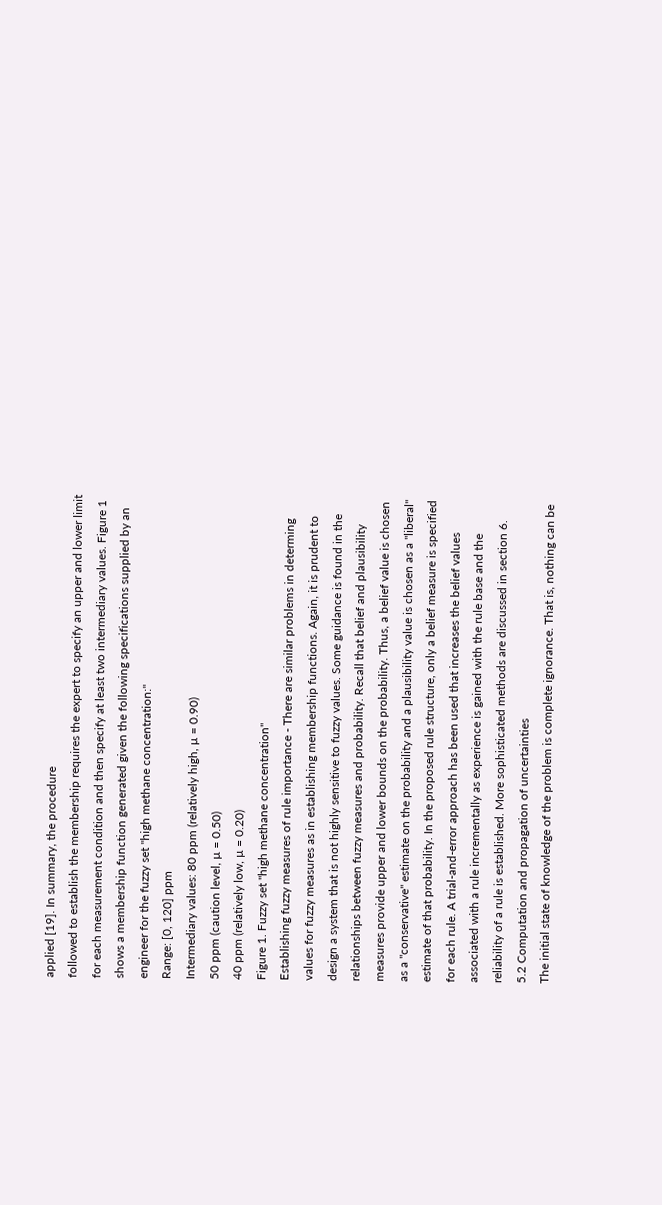applied [19]. In summary, the procedure
followed to establish the membership requires the expert to specify an upper and lower limit
for each measurement condition and then specify at least two intermediary values. Figure 1
shows a membership function generated given the following specifications supplied by an
engineer for the fuzzy set "high methane concentration:"
Range: [0, 120] ppm
Intermediary values: 80 ppm (relatively high, µ = 0.90)
50 ppm (caution level, µ = 0.50)
40 ppm (relatively low, µ = 0.20)
Figure 1. Fuzzy set "high methane concentration"
Establishing fuzzy measures of rule importance - There are similar problems in determing
values for fuzzy measures as in establishing membership functions. Again, it is prudent to
design a system that is not highly sensitive to fuzzy values. Some guidance is found in the
relationships between fuzzy measures and probability. Recall that belief and plausibility
measures provide upper and lower bounds on the probability. Thus, a belief value is chosen
as a "conservative" estimate on the probability and a plausibility value is chosen as a "liberal"
estimate of that probability. In the proposed rule structure, only a belief measure is specified
for each rule. A trial-and-error approach has been used that increases the belief values
associated with a rule incrementally as experience is gained with the rule base and the
reliability of a rule is established. More sophisticated methods are discussed in section 6.
5.2 Computation and propagation of uncertainties
The initial state of knowledge of the problem is complete ignorance. That is, nothing can be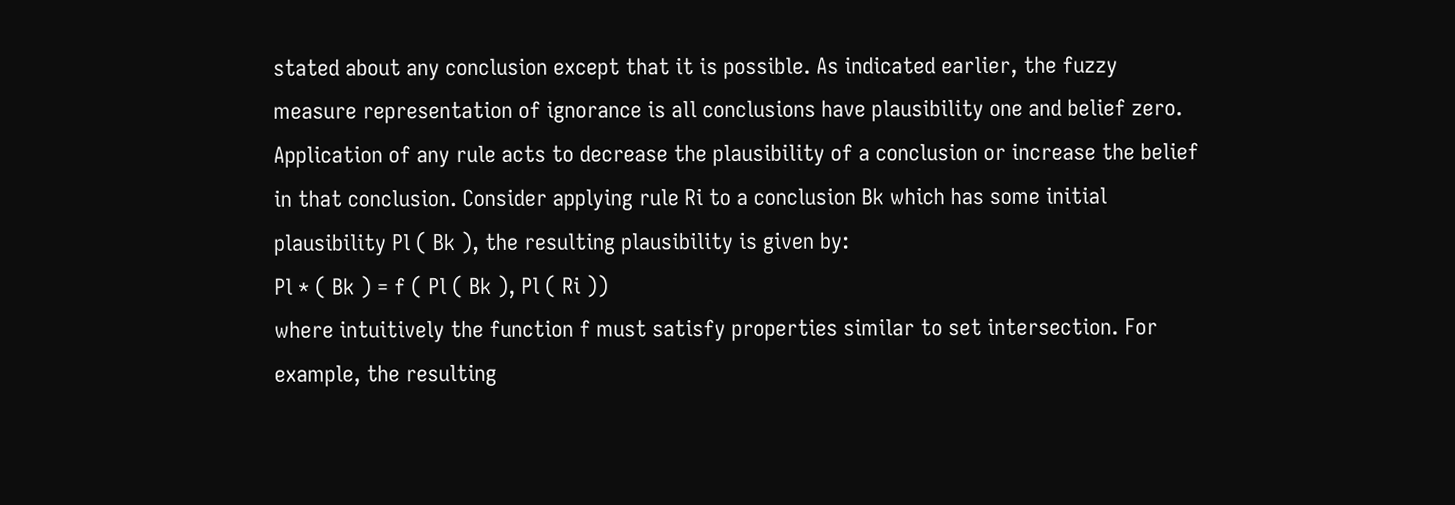stated about any conclusion except that it is possible. As indicated earlier, the fuzzy
measure representation of ignorance is all conclusions have plausibility one and belief zero.
Application of any rule acts to decrease the plausibility of a conclusion or increase the belief
in that conclusion. Consider applying rule Ri to a conclusion Bk which has some initial
plausibility Pl ( Bk ), the resulting plausibility is given by:
Pl * ( Bk ) = f ( Pl ( Bk ), Pl ( Ri ))
where intuitively the function f must satisfy properties similar to set intersection. For
example, the resulting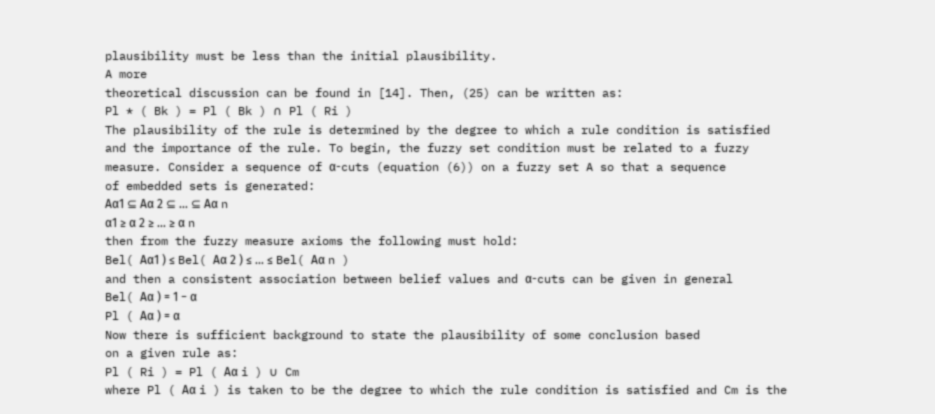plausibility must be less than the initial plausibility.
A more
theoretical discussion can be found in [14]. Then, (25) can be written as:
Pl * ( Bk ) = Pl ( Bk ) ∩ Pl ( Ri )
The plausibility of the rule is determined by the degree to which a rule condition is satisfied
and the importance of the rule. To begin, the fuzzy set condition must be related to a fuzzy
measure. Consider a sequence of α-cuts (equation (6)) on a fuzzy set A so that a sequence
of embedded sets is generated:
Aα1 ⊆ Aα 2 ⊆ ... ⊆ Aα n
α1 ≥ α 2 ≥ ... ≥ α n
then from the fuzzy measure axioms the following must hold:
Bel( Aα1 ) ≤ Bel( Aα 2 ) ≤ ... ≤ Bel( Aα n )
and then a consistent association between belief values and α-cuts can be given in general
Bel( Aα ) = 1 − α
Pl ( Aα ) = α
Now there is sufficient background to state the plausibility of some conclusion based
on a given rule as:
Pl ( Ri ) = Pl ( Aα i ) ∪ Cm
where Pl ( Aα i ) is taken to be the degree to which the rule condition is satisfied and Cm is the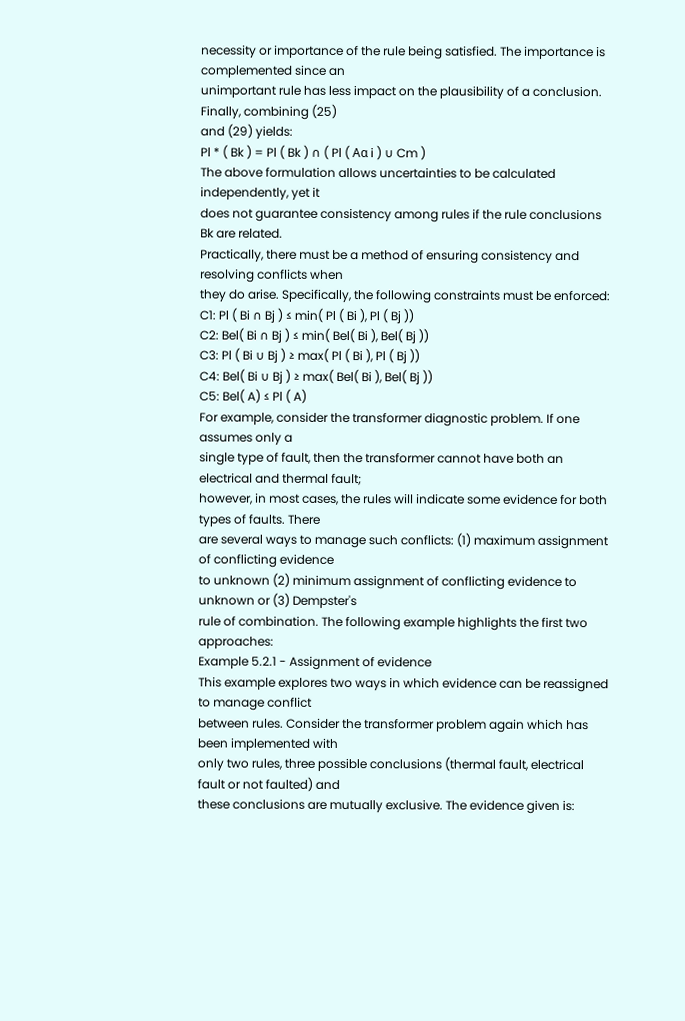necessity or importance of the rule being satisfied. The importance is complemented since an
unimportant rule has less impact on the plausibility of a conclusion. Finally, combining (25)
and (29) yields:
Pl * ( Bk ) = Pl ( Bk ) ∩ ( Pl ( Aα i ) ∪ Cm )
The above formulation allows uncertainties to be calculated independently, yet it
does not guarantee consistency among rules if the rule conclusions Bk are related.
Practically, there must be a method of ensuring consistency and resolving conflicts when
they do arise. Specifically, the following constraints must be enforced:
C1: Pl ( Bi ∩ Bj ) ≤ min( Pl ( Bi ), Pl ( Bj ))
C2: Bel( Bi ∩ Bj ) ≤ min( Bel( Bi ), Bel( Bj ))
C3: Pl ( Bi ∪ Bj ) ≥ max( Pl ( Bi ), Pl ( Bj ))
C4: Bel( Bi ∪ Bj ) ≥ max( Bel( Bi ), Bel( Bj ))
C5: Bel( A) ≤ Pl ( A)
For example, consider the transformer diagnostic problem. If one assumes only a
single type of fault, then the transformer cannot have both an electrical and thermal fault;
however, in most cases, the rules will indicate some evidence for both types of faults. There
are several ways to manage such conflicts: (1) maximum assignment of conflicting evidence
to unknown (2) minimum assignment of conflicting evidence to unknown or (3) Dempster's
rule of combination. The following example highlights the first two approaches:
Example 5.2.1 - Assignment of evidence
This example explores two ways in which evidence can be reassigned to manage conflict
between rules. Consider the transformer problem again which has been implemented with
only two rules, three possible conclusions (thermal fault, electrical fault or not faulted) and
these conclusions are mutually exclusive. The evidence given is: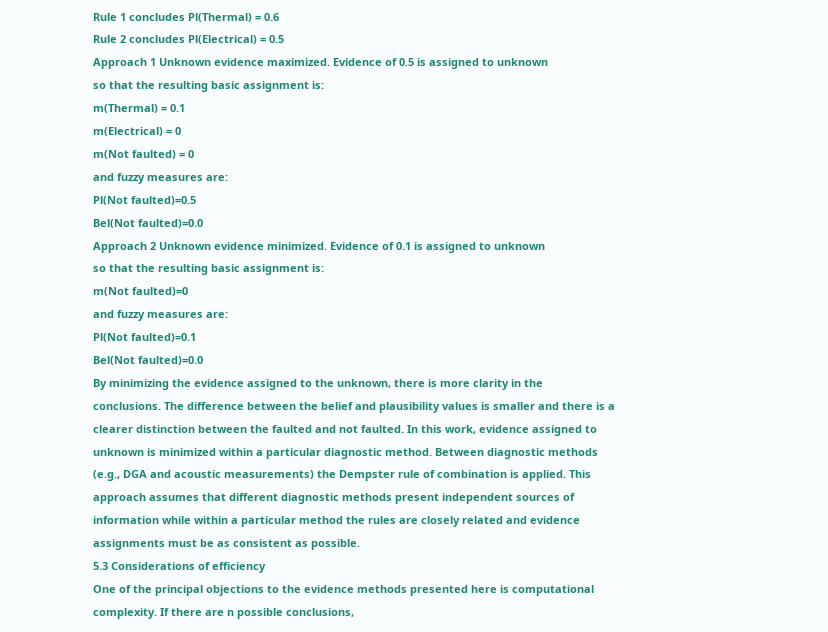Rule 1 concludes Pl(Thermal) = 0.6
Rule 2 concludes Pl(Electrical) = 0.5
Approach 1 Unknown evidence maximized. Evidence of 0.5 is assigned to unknown
so that the resulting basic assignment is:
m(Thermal) = 0.1
m(Electrical) = 0
m(Not faulted) = 0
and fuzzy measures are:
Pl(Not faulted)=0.5
Bel(Not faulted)=0.0
Approach 2 Unknown evidence minimized. Evidence of 0.1 is assigned to unknown
so that the resulting basic assignment is:
m(Not faulted)=0
and fuzzy measures are:
Pl(Not faulted)=0.1
Bel(Not faulted)=0.0
By minimizing the evidence assigned to the unknown, there is more clarity in the
conclusions. The difference between the belief and plausibility values is smaller and there is a
clearer distinction between the faulted and not faulted. In this work, evidence assigned to
unknown is minimized within a particular diagnostic method. Between diagnostic methods
(e.g., DGA and acoustic measurements) the Dempster rule of combination is applied. This
approach assumes that different diagnostic methods present independent sources of
information while within a particular method the rules are closely related and evidence
assignments must be as consistent as possible.
5.3 Considerations of efficiency
One of the principal objections to the evidence methods presented here is computational
complexity. If there are n possible conclusions,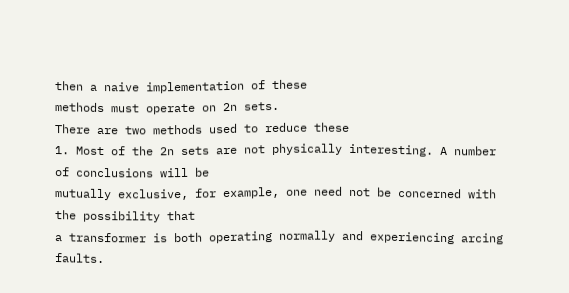then a naive implementation of these
methods must operate on 2n sets.
There are two methods used to reduce these
1. Most of the 2n sets are not physically interesting. A number of conclusions will be
mutually exclusive, for example, one need not be concerned with the possibility that
a transformer is both operating normally and experiencing arcing faults.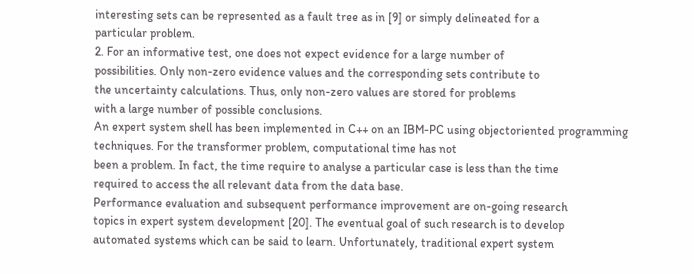interesting sets can be represented as a fault tree as in [9] or simply delineated for a
particular problem.
2. For an informative test, one does not expect evidence for a large number of
possibilities. Only non-zero evidence values and the corresponding sets contribute to
the uncertainty calculations. Thus, only non-zero values are stored for problems
with a large number of possible conclusions.
An expert system shell has been implemented in C++ on an IBM-PC using objectoriented programming techniques. For the transformer problem, computational time has not
been a problem. In fact, the time require to analyse a particular case is less than the time
required to access the all relevant data from the data base.
Performance evaluation and subsequent performance improvement are on-going research
topics in expert system development [20]. The eventual goal of such research is to develop
automated systems which can be said to learn. Unfortunately, traditional expert system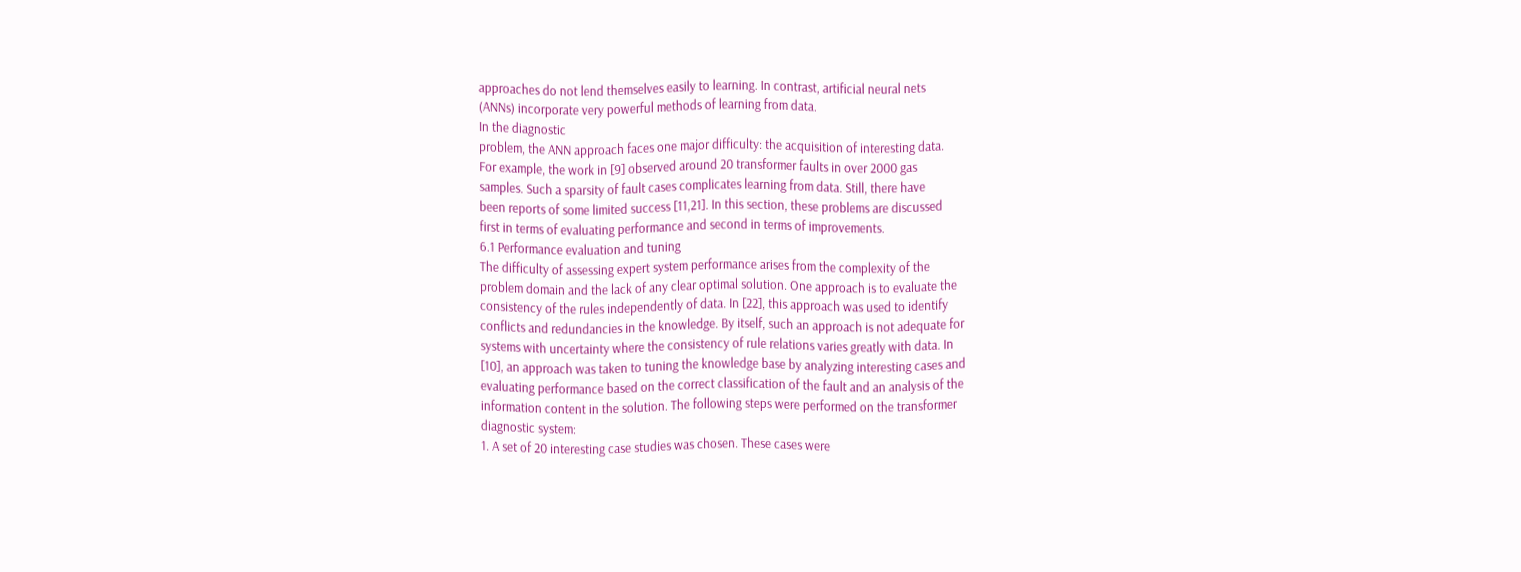approaches do not lend themselves easily to learning. In contrast, artificial neural nets
(ANNs) incorporate very powerful methods of learning from data.
In the diagnostic
problem, the ANN approach faces one major difficulty: the acquisition of interesting data.
For example, the work in [9] observed around 20 transformer faults in over 2000 gas
samples. Such a sparsity of fault cases complicates learning from data. Still, there have
been reports of some limited success [11,21]. In this section, these problems are discussed
first in terms of evaluating performance and second in terms of improvements.
6.1 Performance evaluation and tuning
The difficulty of assessing expert system performance arises from the complexity of the
problem domain and the lack of any clear optimal solution. One approach is to evaluate the
consistency of the rules independently of data. In [22], this approach was used to identify
conflicts and redundancies in the knowledge. By itself, such an approach is not adequate for
systems with uncertainty where the consistency of rule relations varies greatly with data. In
[10], an approach was taken to tuning the knowledge base by analyzing interesting cases and
evaluating performance based on the correct classification of the fault and an analysis of the
information content in the solution. The following steps were performed on the transformer
diagnostic system:
1. A set of 20 interesting case studies was chosen. These cases were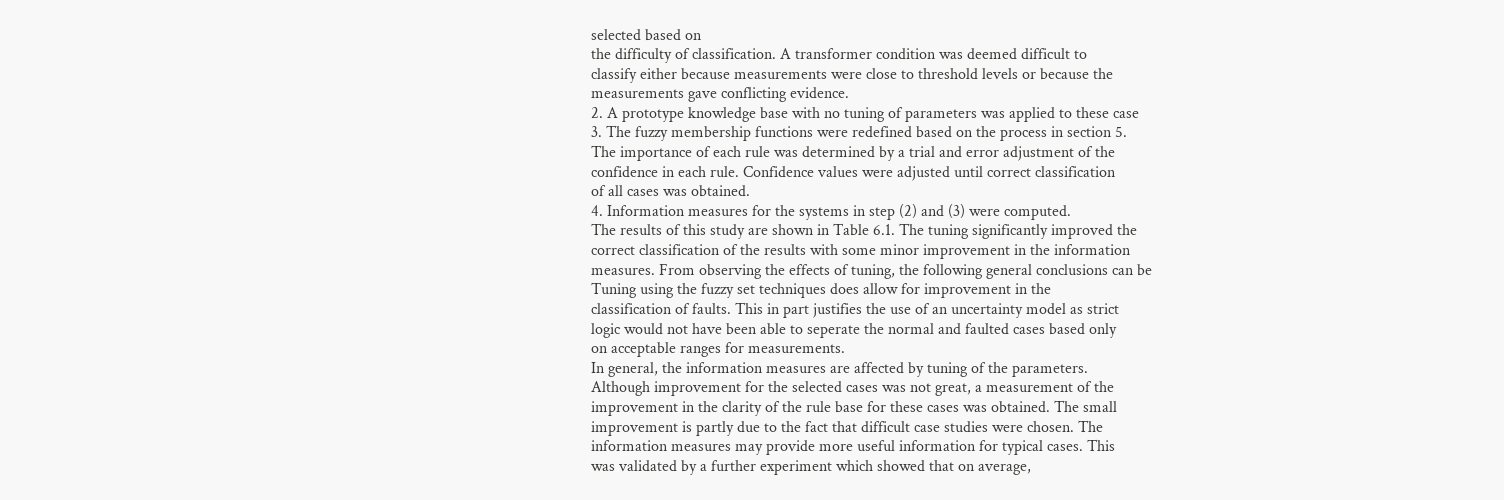selected based on
the difficulty of classification. A transformer condition was deemed difficult to
classify either because measurements were close to threshold levels or because the
measurements gave conflicting evidence.
2. A prototype knowledge base with no tuning of parameters was applied to these case
3. The fuzzy membership functions were redefined based on the process in section 5.
The importance of each rule was determined by a trial and error adjustment of the
confidence in each rule. Confidence values were adjusted until correct classification
of all cases was obtained.
4. Information measures for the systems in step (2) and (3) were computed.
The results of this study are shown in Table 6.1. The tuning significantly improved the
correct classification of the results with some minor improvement in the information
measures. From observing the effects of tuning, the following general conclusions can be
Tuning using the fuzzy set techniques does allow for improvement in the
classification of faults. This in part justifies the use of an uncertainty model as strict
logic would not have been able to seperate the normal and faulted cases based only
on acceptable ranges for measurements.
In general, the information measures are affected by tuning of the parameters.
Although improvement for the selected cases was not great, a measurement of the
improvement in the clarity of the rule base for these cases was obtained. The small
improvement is partly due to the fact that difficult case studies were chosen. The
information measures may provide more useful information for typical cases. This
was validated by a further experiment which showed that on average,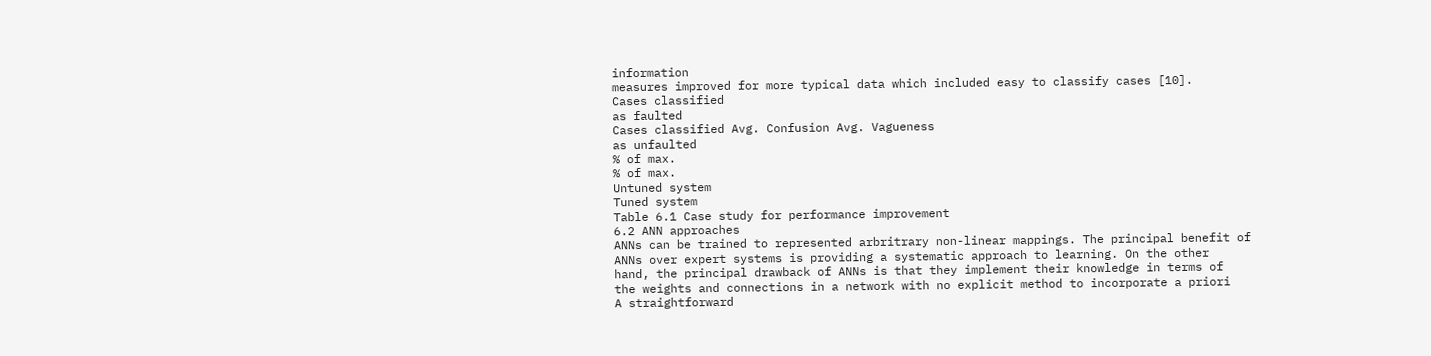information
measures improved for more typical data which included easy to classify cases [10].
Cases classified
as faulted
Cases classified Avg. Confusion Avg. Vagueness
as unfaulted
% of max.
% of max.
Untuned system
Tuned system
Table 6.1 Case study for performance improvement
6.2 ANN approaches
ANNs can be trained to represented arbritrary non-linear mappings. The principal benefit of
ANNs over expert systems is providing a systematic approach to learning. On the other
hand, the principal drawback of ANNs is that they implement their knowledge in terms of
the weights and connections in a network with no explicit method to incorporate a priori
A straightforward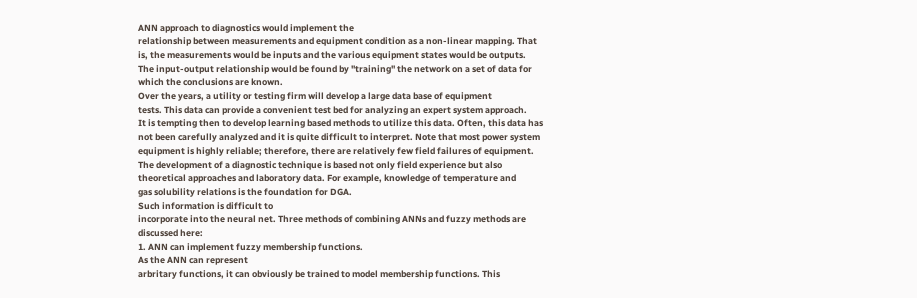ANN approach to diagnostics would implement the
relationship between measurements and equipment condition as a non-linear mapping. That
is, the measurements would be inputs and the various equipment states would be outputs.
The input-output relationship would be found by "training" the network on a set of data for
which the conclusions are known.
Over the years, a utility or testing firm will develop a large data base of equipment
tests. This data can provide a convenient test bed for analyzing an expert system approach.
It is tempting then to develop learning based methods to utilize this data. Often, this data has
not been carefully analyzed and it is quite difficult to interpret. Note that most power system
equipment is highly reliable; therefore, there are relatively few field failures of equipment.
The development of a diagnostic technique is based not only field experience but also
theoretical approaches and laboratory data. For example, knowledge of temperature and
gas solubility relations is the foundation for DGA.
Such information is difficult to
incorporate into the neural net. Three methods of combining ANNs and fuzzy methods are
discussed here:
1. ANN can implement fuzzy membership functions.
As the ANN can represent
arbritary functions, it can obviously be trained to model membership functions. This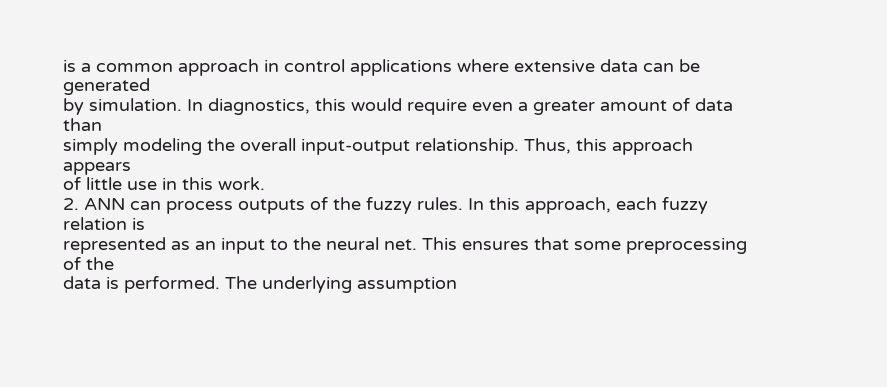is a common approach in control applications where extensive data can be generated
by simulation. In diagnostics, this would require even a greater amount of data than
simply modeling the overall input-output relationship. Thus, this approach appears
of little use in this work.
2. ANN can process outputs of the fuzzy rules. In this approach, each fuzzy relation is
represented as an input to the neural net. This ensures that some preprocessing of the
data is performed. The underlying assumption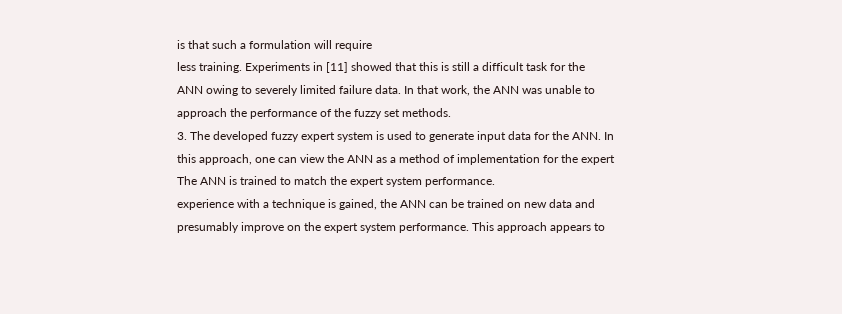is that such a formulation will require
less training. Experiments in [11] showed that this is still a difficult task for the
ANN owing to severely limited failure data. In that work, the ANN was unable to
approach the performance of the fuzzy set methods.
3. The developed fuzzy expert system is used to generate input data for the ANN. In
this approach, one can view the ANN as a method of implementation for the expert
The ANN is trained to match the expert system performance.
experience with a technique is gained, the ANN can be trained on new data and
presumably improve on the expert system performance. This approach appears to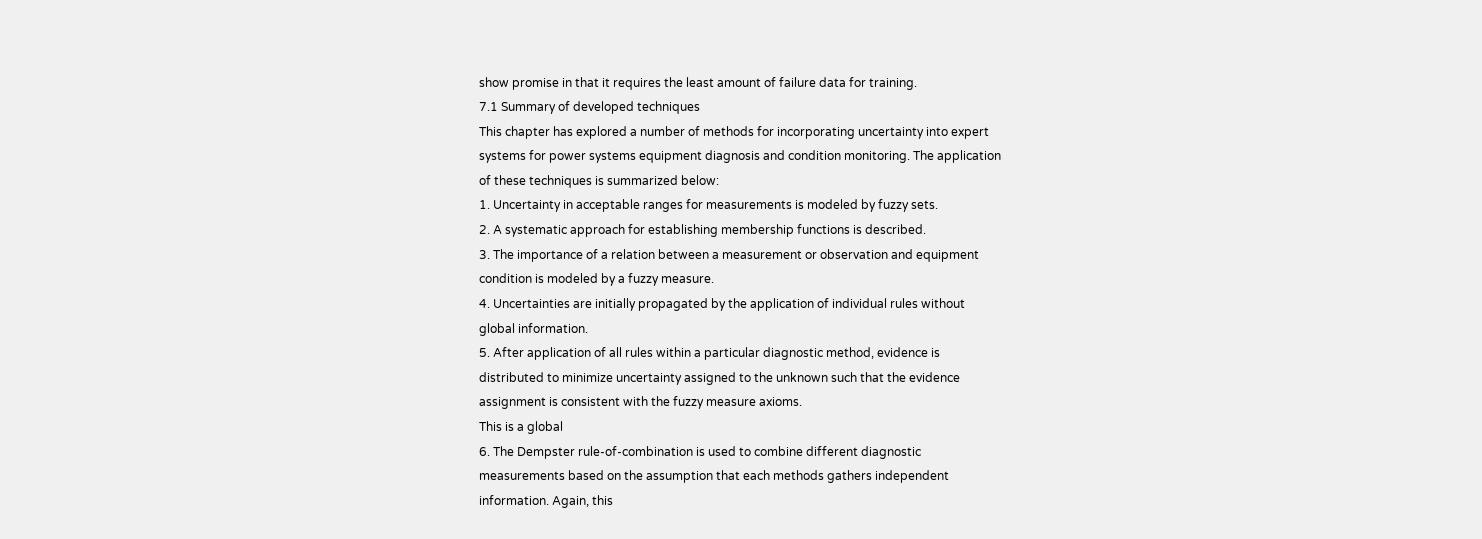show promise in that it requires the least amount of failure data for training.
7.1 Summary of developed techniques
This chapter has explored a number of methods for incorporating uncertainty into expert
systems for power systems equipment diagnosis and condition monitoring. The application
of these techniques is summarized below:
1. Uncertainty in acceptable ranges for measurements is modeled by fuzzy sets.
2. A systematic approach for establishing membership functions is described.
3. The importance of a relation between a measurement or observation and equipment
condition is modeled by a fuzzy measure.
4. Uncertainties are initially propagated by the application of individual rules without
global information.
5. After application of all rules within a particular diagnostic method, evidence is
distributed to minimize uncertainty assigned to the unknown such that the evidence
assignment is consistent with the fuzzy measure axioms.
This is a global
6. The Dempster rule-of-combination is used to combine different diagnostic
measurements based on the assumption that each methods gathers independent
information. Again, this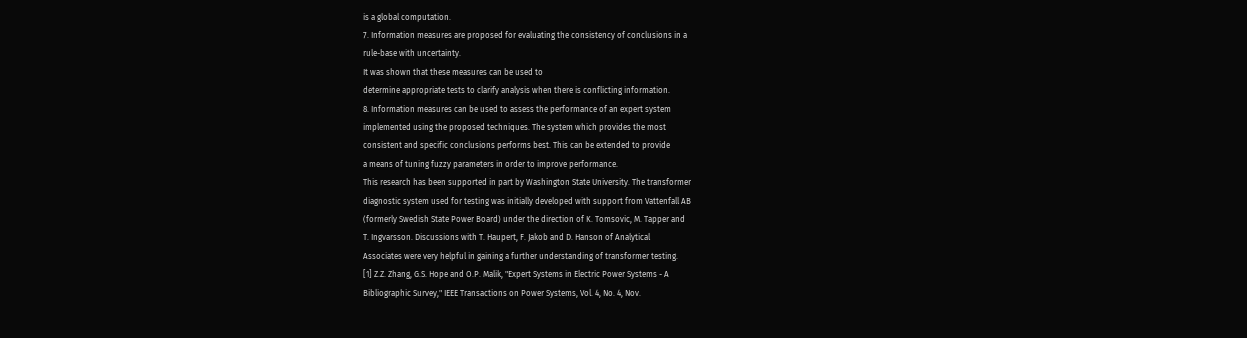is a global computation.
7. Information measures are proposed for evaluating the consistency of conclusions in a
rule-base with uncertainty.
It was shown that these measures can be used to
determine appropriate tests to clarify analysis when there is conflicting information.
8. Information measures can be used to assess the performance of an expert system
implemented using the proposed techniques. The system which provides the most
consistent and specific conclusions performs best. This can be extended to provide
a means of tuning fuzzy parameters in order to improve performance.
This research has been supported in part by Washington State University. The transformer
diagnostic system used for testing was initially developed with support from Vattenfall AB
(formerly Swedish State Power Board) under the direction of K. Tomsovic, M. Tapper and
T. Ingvarsson. Discussions with T. Haupert, F. Jakob and D. Hanson of Analytical
Associates were very helpful in gaining a further understanding of transformer testing.
[1] Z.Z. Zhang, G.S. Hope and O.P. Malik, "Expert Systems in Electric Power Systems - A
Bibliographic Survey," IEEE Transactions on Power Systems, Vol. 4, No. 4, Nov.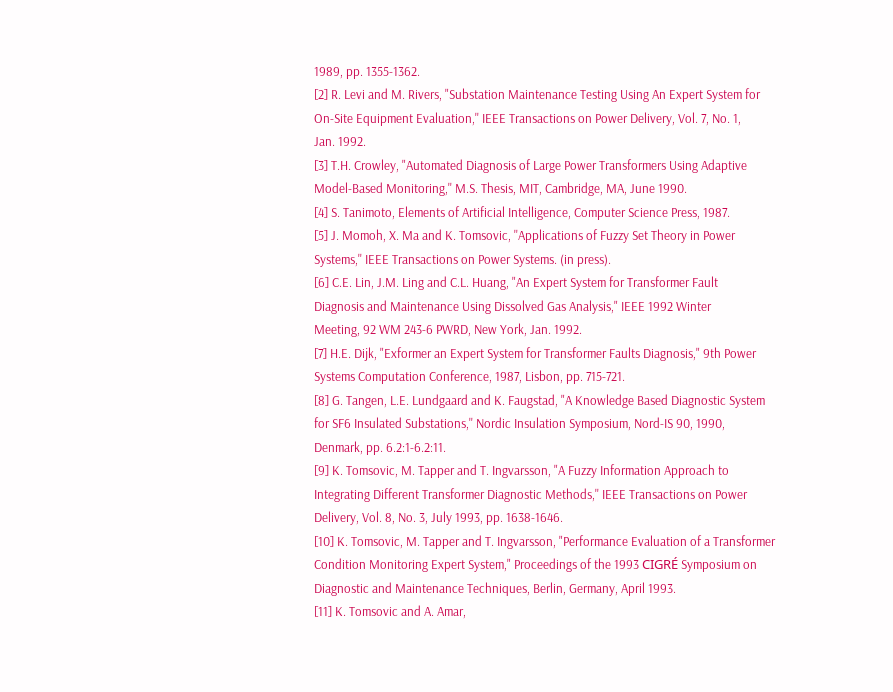1989, pp. 1355-1362.
[2] R. Levi and M. Rivers, "Substation Maintenance Testing Using An Expert System for
On-Site Equipment Evaluation,'' IEEE Transactions on Power Delivery, Vol. 7, No. 1,
Jan. 1992.
[3] T.H. Crowley, "Automated Diagnosis of Large Power Transformers Using Adaptive
Model-Based Monitoring,'' M.S. Thesis, MIT, Cambridge, MA, June 1990.
[4] S. Tanimoto, Elements of Artificial Intelligence, Computer Science Press, 1987.
[5] J. Momoh, X. Ma and K. Tomsovic, ''Applications of Fuzzy Set Theory in Power
Systems,'' IEEE Transactions on Power Systems. (in press).
[6] C.E. Lin, J.M. Ling and C.L. Huang, "An Expert System for Transformer Fault
Diagnosis and Maintenance Using Dissolved Gas Analysis," IEEE 1992 Winter
Meeting, 92 WM 243-6 PWRD, New York, Jan. 1992.
[7] H.E. Dijk, "Exformer an Expert System for Transformer Faults Diagnosis," 9th Power
Systems Computation Conference, 1987, Lisbon, pp. 715-721.
[8] G. Tangen, L.E. Lundgaard and K. Faugstad, "A Knowledge Based Diagnostic System
for SF6 Insulated Substations,'' Nordic Insulation Symposium, Nord-IS 90, 1990,
Denmark, pp. 6.2:1-6.2:11.
[9] K. Tomsovic, M. Tapper and T. Ingvarsson, "A Fuzzy Information Approach to
Integrating Different Transformer Diagnostic Methods,'' IEEE Transactions on Power
Delivery, Vol. 8, No. 3, July 1993, pp. 1638-1646.
[10] K. Tomsovic, M. Tapper and T. Ingvarsson, "Performance Evaluation of a Transformer
Condition Monitoring Expert System," Proceedings of the 1993 CIGRÉ Symposium on
Diagnostic and Maintenance Techniques, Berlin, Germany, April 1993.
[11] K. Tomsovic and A. Amar,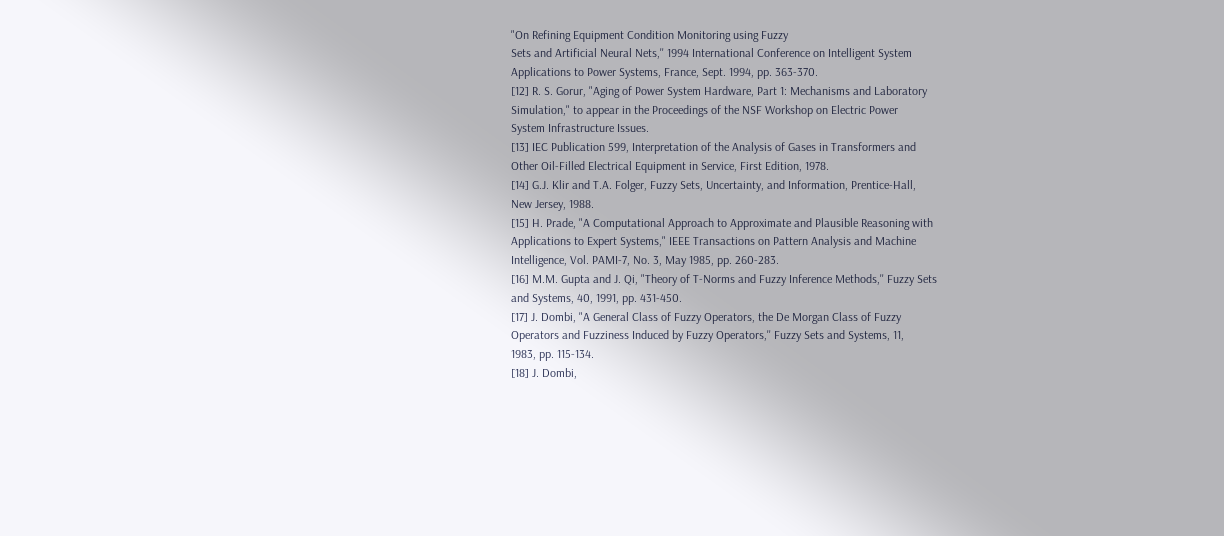"On Refining Equipment Condition Monitoring using Fuzzy
Sets and Artificial Neural Nets,'' 1994 International Conference on Intelligent System
Applications to Power Systems, France, Sept. 1994, pp. 363-370.
[12] R. S. Gorur, "Aging of Power System Hardware, Part 1: Mechanisms and Laboratory
Simulation," to appear in the Proceedings of the NSF Workshop on Electric Power
System Infrastructure Issues.
[13] IEC Publication 599, Interpretation of the Analysis of Gases in Transformers and
Other Oil-Filled Electrical Equipment in Service, First Edition, 1978.
[14] G.J. Klir and T.A. Folger, Fuzzy Sets, Uncertainty, and Information, Prentice-Hall,
New Jersey, 1988.
[15] H. Prade, "A Computational Approach to Approximate and Plausible Reasoning with
Applications to Expert Systems," IEEE Transactions on Pattern Analysis and Machine
Intelligence, Vol. PAMI-7, No. 3, May 1985, pp. 260-283.
[16] M.M. Gupta and J. Qi, "Theory of T-Norms and Fuzzy Inference Methods,'' Fuzzy Sets
and Systems, 40, 1991, pp. 431-450.
[17] J. Dombi, "A General Class of Fuzzy Operators, the De Morgan Class of Fuzzy
Operators and Fuzziness Induced by Fuzzy Operators,'' Fuzzy Sets and Systems, 11,
1983, pp. 115-134.
[18] J. Dombi,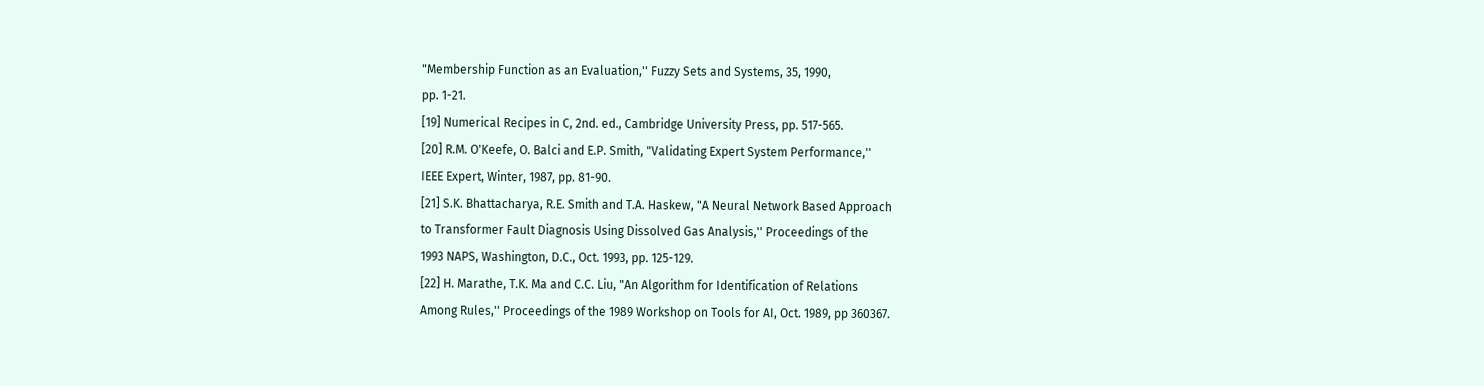"Membership Function as an Evaluation,'' Fuzzy Sets and Systems, 35, 1990,
pp. 1-21.
[19] Numerical Recipes in C, 2nd. ed., Cambridge University Press, pp. 517-565.
[20] R.M. O'Keefe, O. Balci and E.P. Smith, "Validating Expert System Performance,''
IEEE Expert, Winter, 1987, pp. 81-90.
[21] S.K. Bhattacharya, R.E. Smith and T.A. Haskew, "A Neural Network Based Approach
to Transformer Fault Diagnosis Using Dissolved Gas Analysis,'' Proceedings of the
1993 NAPS, Washington, D.C., Oct. 1993, pp. 125-129.
[22] H. Marathe, T.K. Ma and C.C. Liu, "An Algorithm for Identification of Relations
Among Rules,'' Proceedings of the 1989 Workshop on Tools for AI, Oct. 1989, pp 360367.